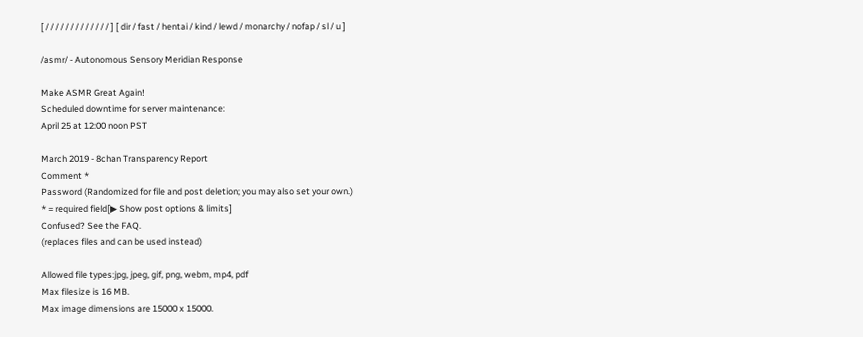[ / / / / / / / / / / / / / ] [ dir / fast / hentai / kind / lewd / monarchy / nofap / sl / u ]

/asmr/ - Autonomous Sensory Meridian Response

Make ASMR Great Again!
Scheduled downtime for server maintenance:
April 25 at 12:00 noon PST

March 2019 - 8chan Transparency Report
Comment *
Password (Randomized for file and post deletion; you may also set your own.)
* = required field[▶ Show post options & limits]
Confused? See the FAQ.
(replaces files and can be used instead)

Allowed file types:jpg, jpeg, gif, png, webm, mp4, pdf
Max filesize is 16 MB.
Max image dimensions are 15000 x 15000.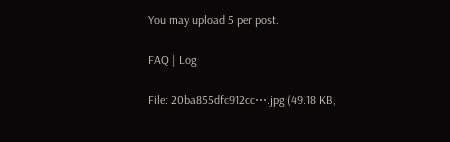You may upload 5 per post.

FAQ | Log

File: 20ba855dfc912cc⋯.jpg (49.18 KB,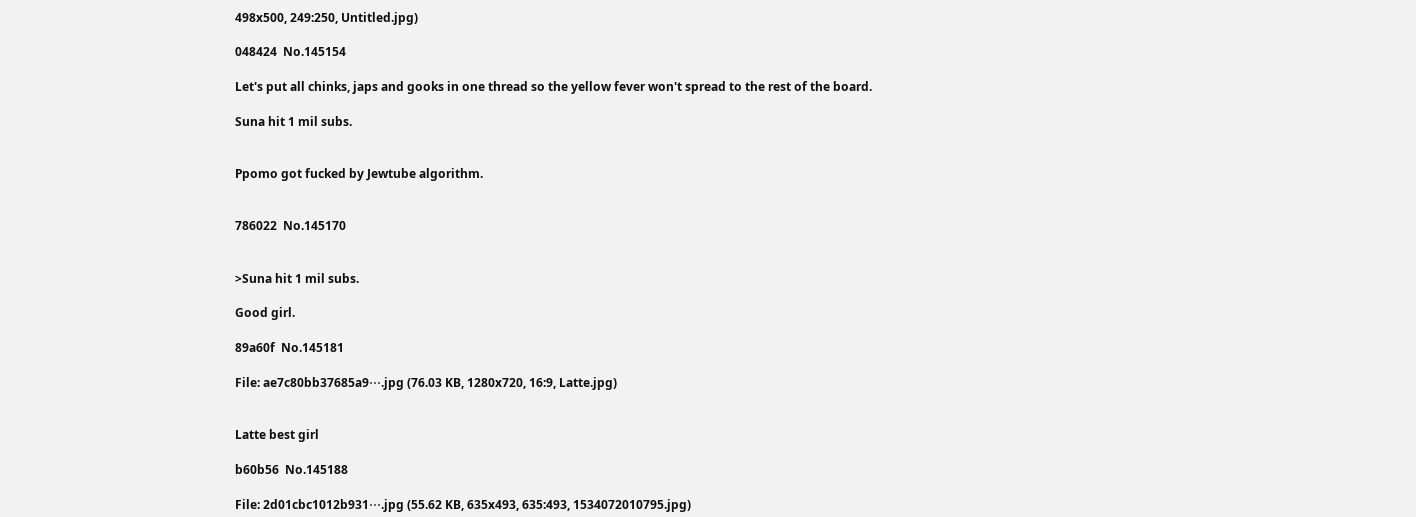498x500, 249:250, Untitled.jpg)

048424  No.145154

Let's put all chinks, japs and gooks in one thread so the yellow fever won't spread to the rest of the board.

Suna hit 1 mil subs.


Ppomo got fucked by Jewtube algorithm.


786022  No.145170


>Suna hit 1 mil subs.

Good girl.

89a60f  No.145181

File: ae7c80bb37685a9⋯.jpg (76.03 KB, 1280x720, 16:9, Latte.jpg)


Latte best girl

b60b56  No.145188

File: 2d01cbc1012b931⋯.jpg (55.62 KB, 635x493, 635:493, 1534072010795.jpg)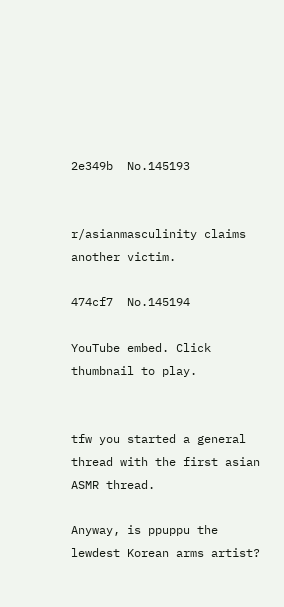2e349b  No.145193


r/asianmasculinity claims another victim.

474cf7  No.145194

YouTube embed. Click thumbnail to play.


tfw you started a general thread with the first asian ASMR thread.

Anyway, is ppuppu the lewdest Korean arms artist?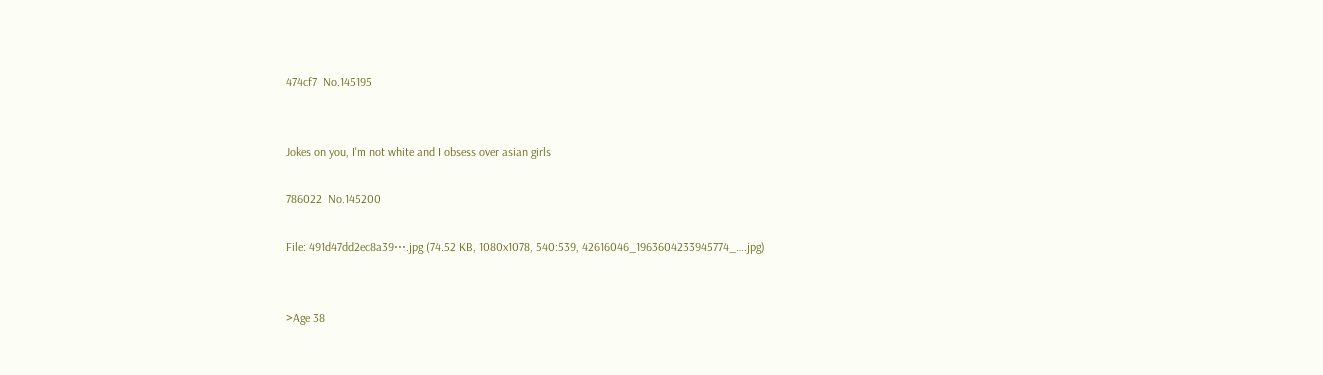474cf7  No.145195


Jokes on you, I'm not white and I obsess over asian girls

786022  No.145200

File: 491d47dd2ec8a39⋯.jpg (74.52 KB, 1080x1078, 540:539, 42616046_1963604233945774_….jpg)


>Age 38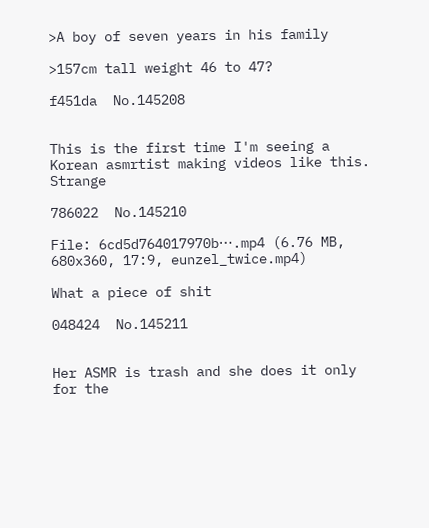>A boy of seven years in his family

>157cm tall weight 46 to 47?

f451da  No.145208


This is the first time I'm seeing a Korean asmrtist making videos like this. Strange

786022  No.145210

File: 6cd5d764017970b⋯.mp4 (6.76 MB, 680x360, 17:9, eunzel_twice.mp4)

What a piece of shit

048424  No.145211


Her ASMR is trash and she does it only for the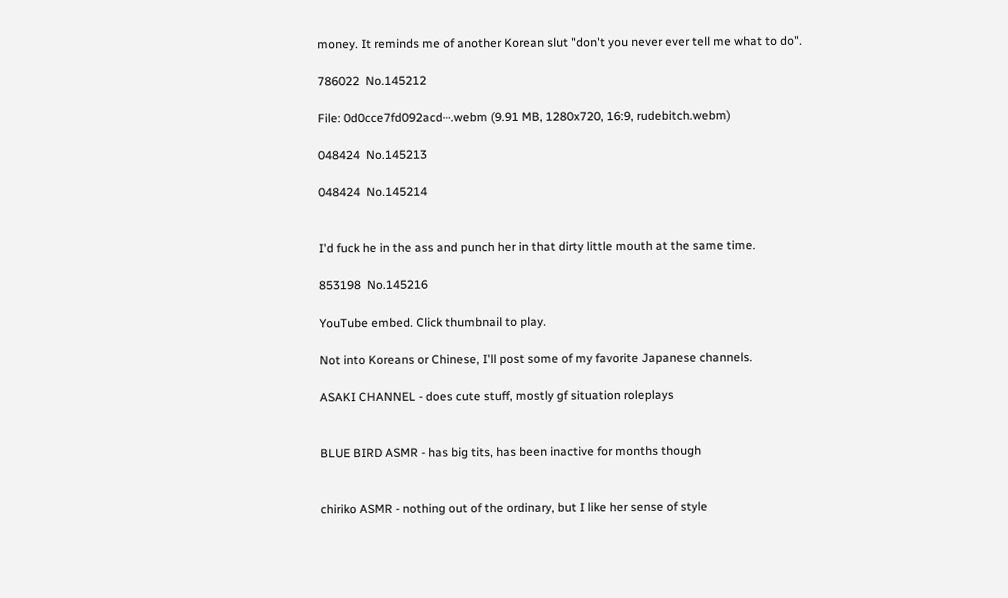money. It reminds me of another Korean slut "don't you never ever tell me what to do".

786022  No.145212

File: 0d0cce7fd092acd⋯.webm (9.91 MB, 1280x720, 16:9, rudebitch.webm)

048424  No.145213

048424  No.145214


I'd fuck he in the ass and punch her in that dirty little mouth at the same time.

853198  No.145216

YouTube embed. Click thumbnail to play.

Not into Koreans or Chinese, I'll post some of my favorite Japanese channels.

ASAKI CHANNEL - does cute stuff, mostly gf situation roleplays


BLUE BIRD ASMR - has big tits, has been inactive for months though


chiriko ASMR - nothing out of the ordinary, but I like her sense of style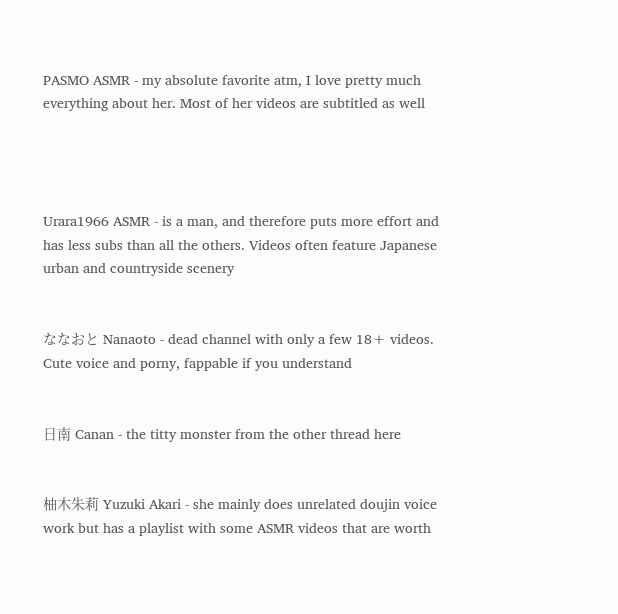PASMO ASMR - my absolute favorite atm, I love pretty much everything about her. Most of her videos are subtitled as well




Urara1966 ASMR - is a man, and therefore puts more effort and has less subs than all the others. Videos often feature Japanese urban and countryside scenery


ななおと Nanaoto - dead channel with only a few 18+ videos. Cute voice and porny, fappable if you understand


日南 Canan - the titty monster from the other thread here


柚木朱莉 Yuzuki Akari - she mainly does unrelated doujin voice work but has a playlist with some ASMR videos that are worth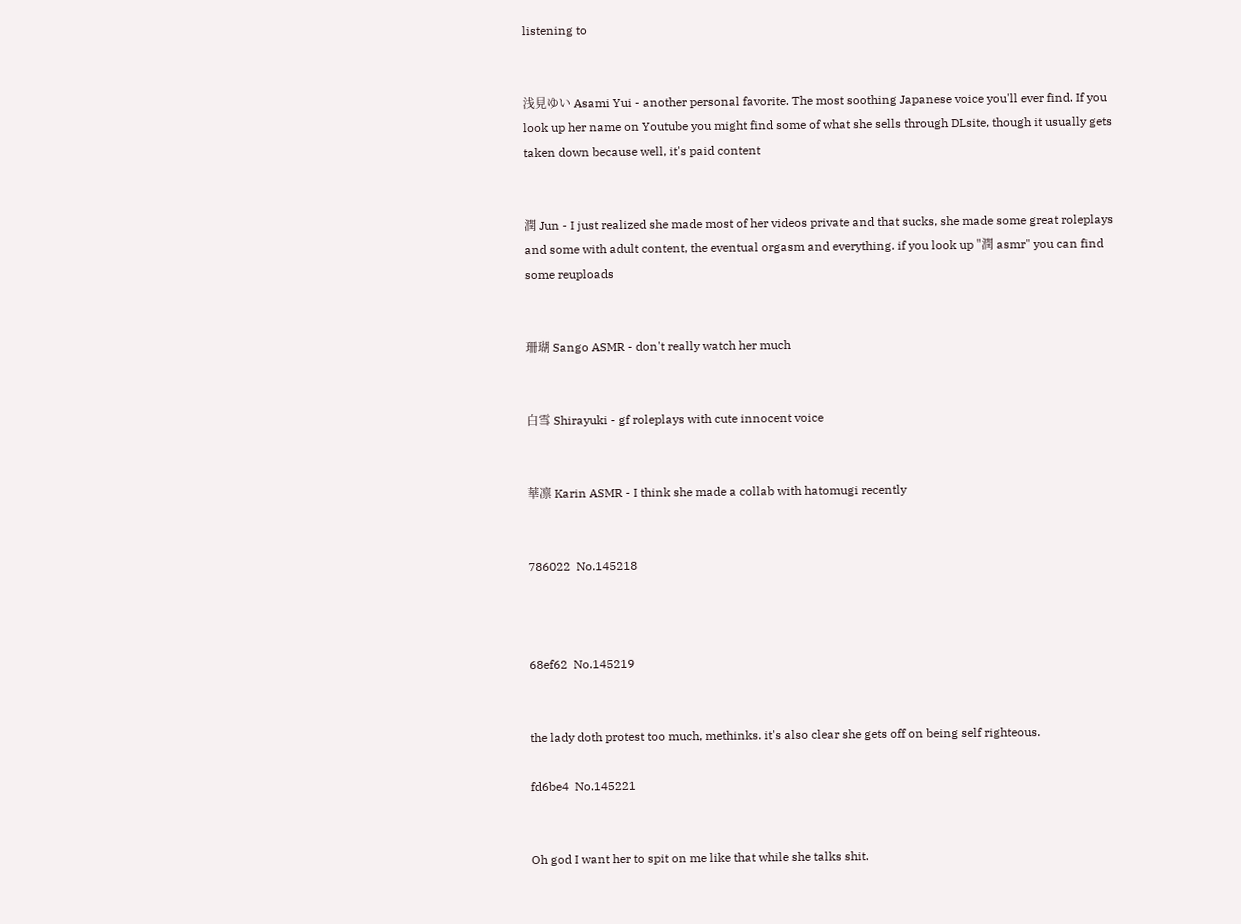listening to


浅見ゆい Asami Yui - another personal favorite. The most soothing Japanese voice you'll ever find. If you look up her name on Youtube you might find some of what she sells through DLsite, though it usually gets taken down because well, it's paid content


潤 Jun - I just realized she made most of her videos private and that sucks, she made some great roleplays and some with adult content, the eventual orgasm and everything. if you look up "潤 asmr" you can find some reuploads


珊瑚 Sango ASMR - don't really watch her much


白雪 Shirayuki - gf roleplays with cute innocent voice


華凛 Karin ASMR - I think she made a collab with hatomugi recently


786022  No.145218



68ef62  No.145219


the lady doth protest too much, methinks. it's also clear she gets off on being self righteous.

fd6be4  No.145221


Oh god I want her to spit on me like that while she talks shit.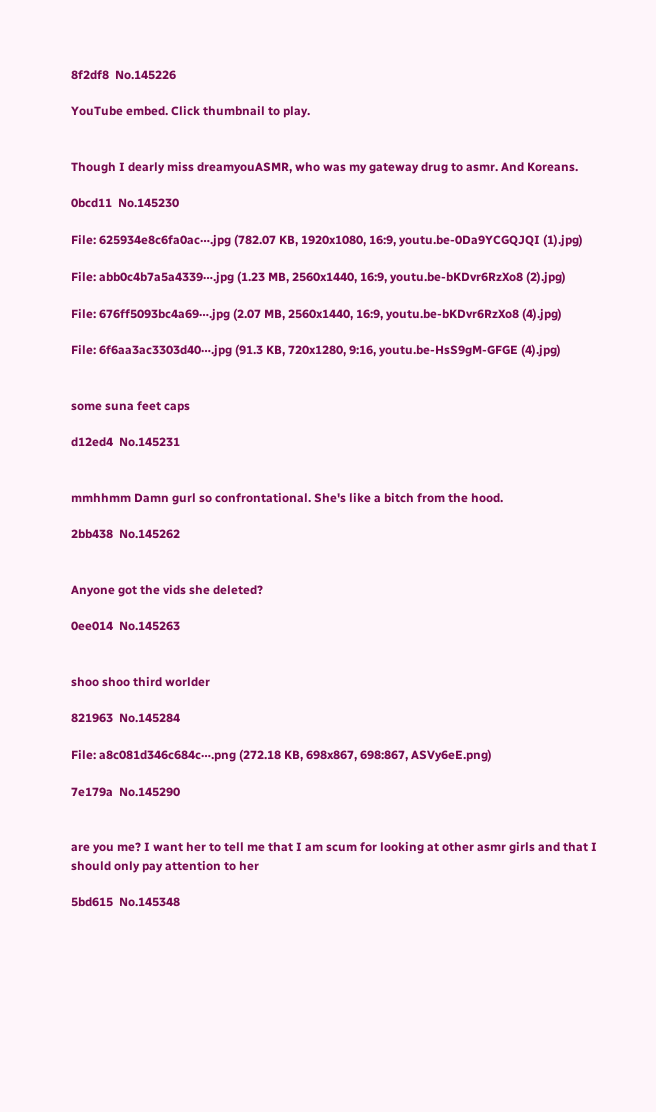8f2df8  No.145226

YouTube embed. Click thumbnail to play.


Though I dearly miss dreamyouASMR, who was my gateway drug to asmr. And Koreans.

0bcd11  No.145230

File: 625934e8c6fa0ac⋯.jpg (782.07 KB, 1920x1080, 16:9, youtu.be-0Da9YCGQJQI (1).jpg)

File: abb0c4b7a5a4339⋯.jpg (1.23 MB, 2560x1440, 16:9, youtu.be-bKDvr6RzXo8 (2).jpg)

File: 676ff5093bc4a69⋯.jpg (2.07 MB, 2560x1440, 16:9, youtu.be-bKDvr6RzXo8 (4).jpg)

File: 6f6aa3ac3303d40⋯.jpg (91.3 KB, 720x1280, 9:16, youtu.be-HsS9gM-GFGE (4).jpg)


some suna feet caps

d12ed4  No.145231


mmhhmm Damn gurl so confrontational. She's like a bitch from the hood.

2bb438  No.145262


Anyone got the vids she deleted?

0ee014  No.145263


shoo shoo third worlder

821963  No.145284

File: a8c081d346c684c⋯.png (272.18 KB, 698x867, 698:867, ASVy6eE.png)

7e179a  No.145290


are you me? I want her to tell me that I am scum for looking at other asmr girls and that I should only pay attention to her

5bd615  No.145348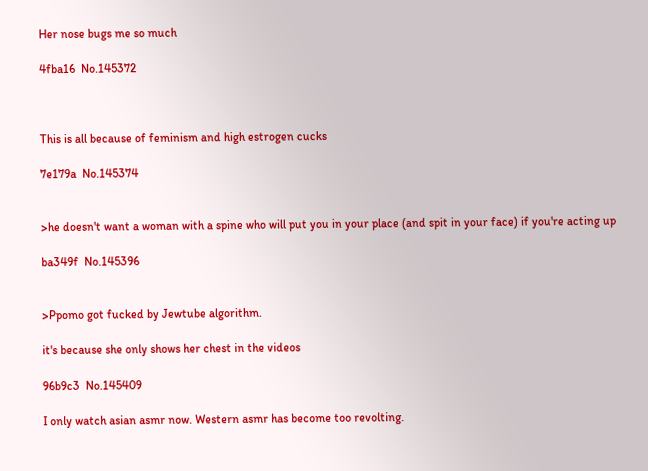Her nose bugs me so much

4fba16  No.145372



This is all because of feminism and high estrogen cucks

7e179a  No.145374


>he doesn't want a woman with a spine who will put you in your place (and spit in your face) if you're acting up

ba349f  No.145396


>Ppomo got fucked by Jewtube algorithm.

it's because she only shows her chest in the videos

96b9c3  No.145409

I only watch asian asmr now. Western asmr has become too revolting.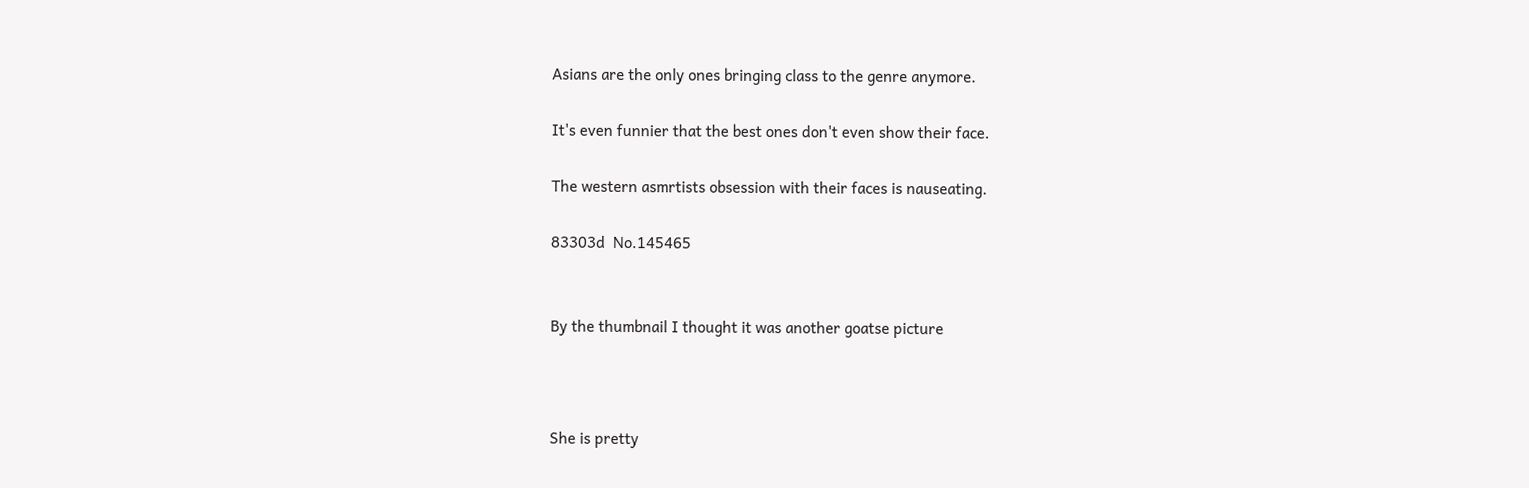Asians are the only ones bringing class to the genre anymore.

It's even funnier that the best ones don't even show their face.

The western asmrtists obsession with their faces is nauseating.

83303d  No.145465


By the thumbnail I thought it was another goatse picture



She is pretty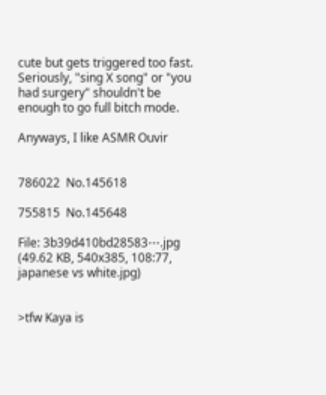cute but gets triggered too fast. Seriously, "sing X song" or "you had surgery" shouldn't be enough to go full bitch mode.

Anyways, I like ASMR Ouvir


786022  No.145618

755815  No.145648

File: 3b39d410bd28583⋯.jpg (49.62 KB, 540x385, 108:77, japanese vs white.jpg)


>tfw Kaya is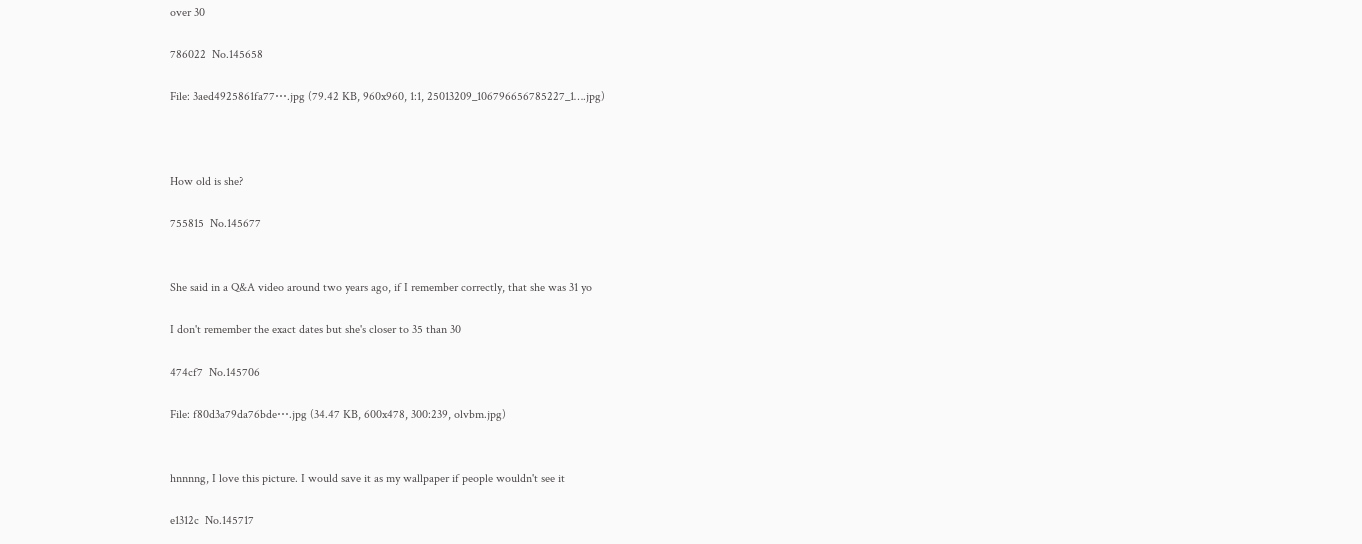over 30

786022  No.145658

File: 3aed4925861fa77⋯.jpg (79.42 KB, 960x960, 1:1, 25013209_106796656785227_1….jpg)



How old is she?

755815  No.145677


She said in a Q&A video around two years ago, if I remember correctly, that she was 31 yo

I don't remember the exact dates but she's closer to 35 than 30

474cf7  No.145706

File: f80d3a79da76bde⋯.jpg (34.47 KB, 600x478, 300:239, olvbm.jpg)


hnnnng, I love this picture. I would save it as my wallpaper if people wouldn't see it

e1312c  No.145717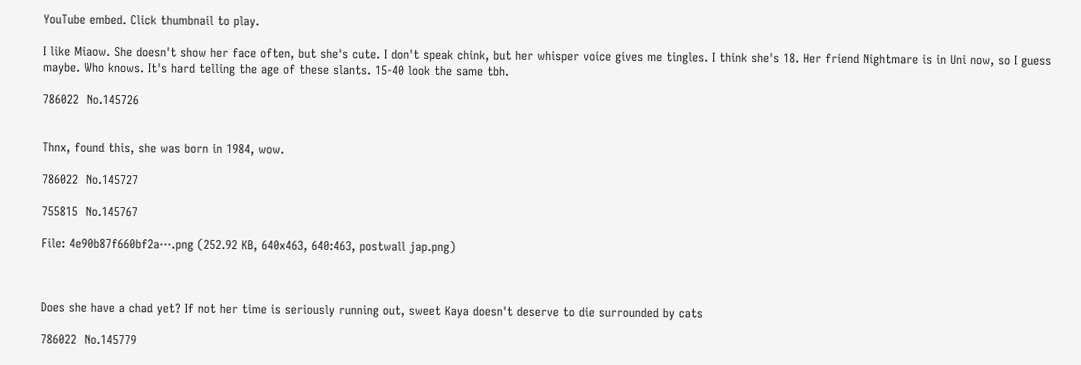YouTube embed. Click thumbnail to play.

I like Miaow. She doesn't show her face often, but she's cute. I don't speak chink, but her whisper voice gives me tingles. I think she's 18. Her friend Nightmare is in Uni now, so I guess maybe. Who knows. It's hard telling the age of these slants. 15-40 look the same tbh.

786022  No.145726


Thnx, found this, she was born in 1984, wow.

786022  No.145727

755815  No.145767

File: 4e90b87f660bf2a⋯.png (252.92 KB, 640x463, 640:463, postwall jap.png)



Does she have a chad yet? If not her time is seriously running out, sweet Kaya doesn't deserve to die surrounded by cats

786022  No.145779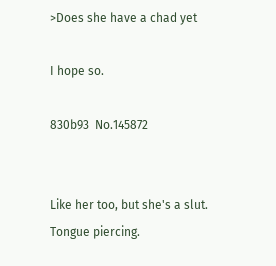>Does she have a chad yet

I hope so.

830b93  No.145872


Like her too, but she's a slut. Tongue piercing.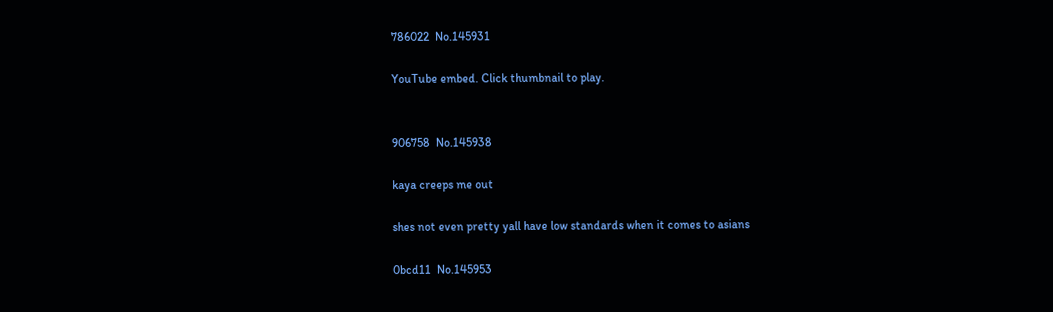786022  No.145931

YouTube embed. Click thumbnail to play.


906758  No.145938

kaya creeps me out

shes not even pretty yall have low standards when it comes to asians

0bcd11  No.145953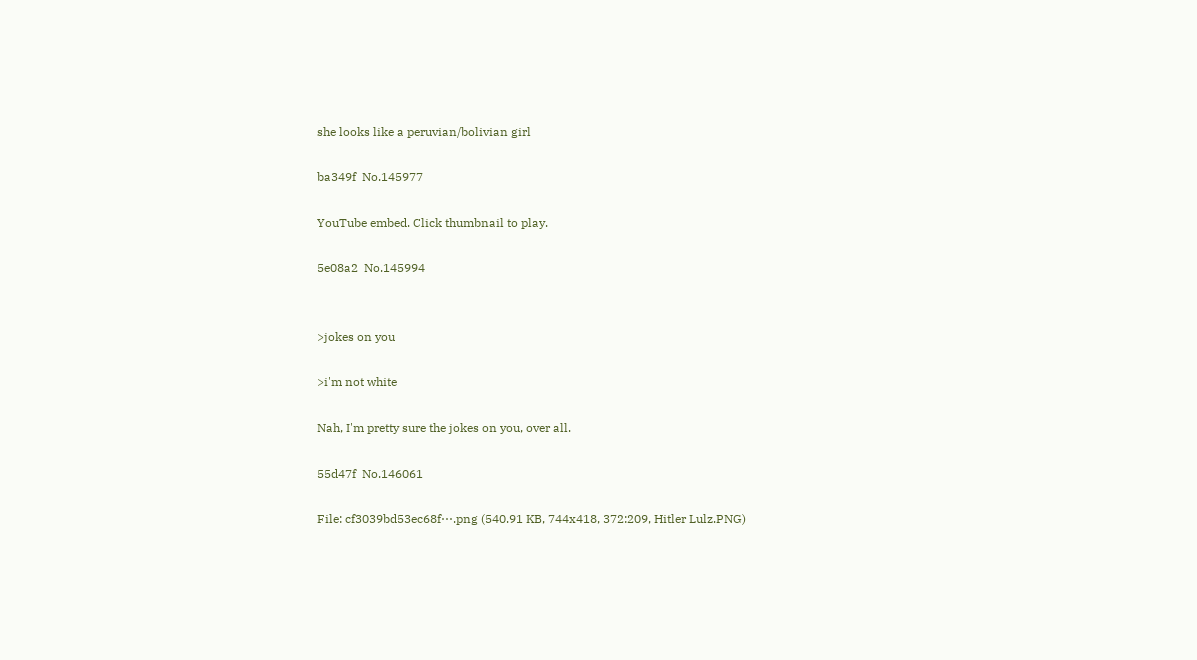she looks like a peruvian/bolivian girl

ba349f  No.145977

YouTube embed. Click thumbnail to play.

5e08a2  No.145994


>jokes on you

>i'm not white

Nah, I'm pretty sure the jokes on you, over all.

55d47f  No.146061

File: cf3039bd53ec68f⋯.png (540.91 KB, 744x418, 372:209, Hitler Lulz.PNG)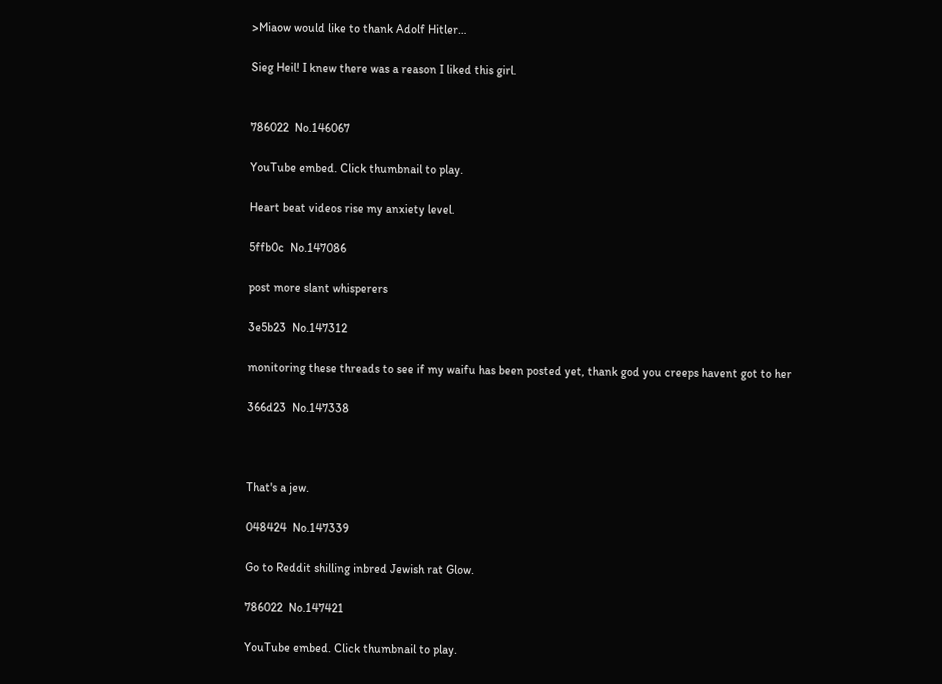>Miaow would like to thank Adolf Hitler…

Sieg Heil! I knew there was a reason I liked this girl.


786022  No.146067

YouTube embed. Click thumbnail to play.

Heart beat videos rise my anxiety level.

5ffb0c  No.147086

post more slant whisperers

3e5b23  No.147312

monitoring these threads to see if my waifu has been posted yet, thank god you creeps havent got to her

366d23  No.147338



That's a jew.

048424  No.147339

Go to Reddit shilling inbred Jewish rat Glow.

786022  No.147421

YouTube embed. Click thumbnail to play.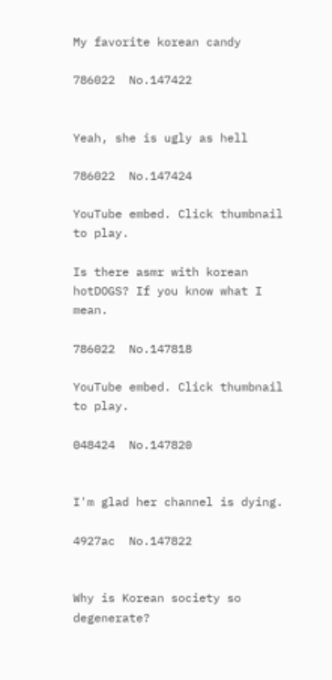My favorite korean candy

786022  No.147422


Yeah, she is ugly as hell

786022  No.147424

YouTube embed. Click thumbnail to play.

Is there asmr with korean hotDOGS? If you know what I mean.

786022  No.147818

YouTube embed. Click thumbnail to play.

048424  No.147820


I'm glad her channel is dying.

4927ac  No.147822


Why is Korean society so degenerate?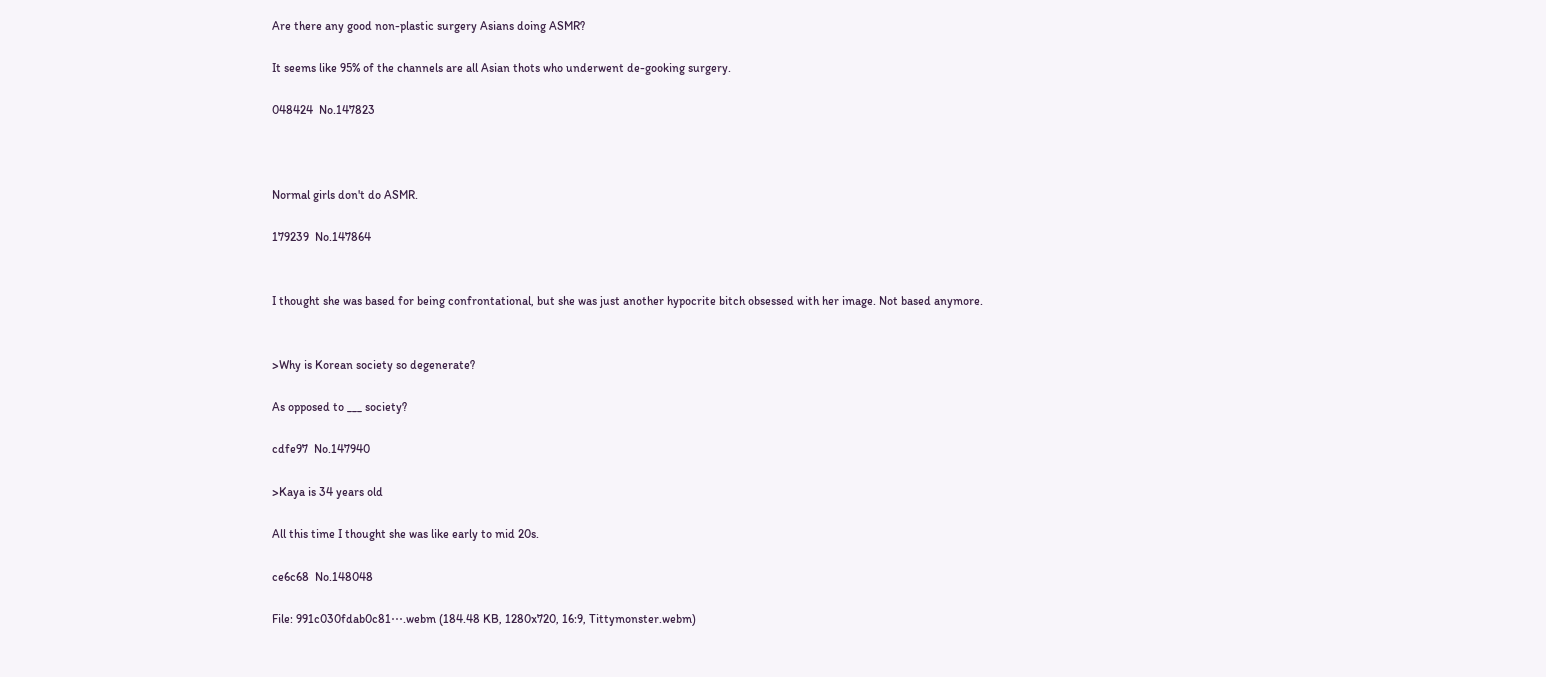Are there any good non-plastic surgery Asians doing ASMR?

It seems like 95% of the channels are all Asian thots who underwent de-gooking surgery.

048424  No.147823



Normal girls don't do ASMR.

179239  No.147864


I thought she was based for being confrontational, but she was just another hypocrite bitch obsessed with her image. Not based anymore.


>Why is Korean society so degenerate?

As opposed to ___ society?

cdfe97  No.147940

>Kaya is 34 years old

All this time I thought she was like early to mid 20s.

ce6c68  No.148048

File: 991c030fdab0c81⋯.webm (184.48 KB, 1280x720, 16:9, Tittymonster.webm)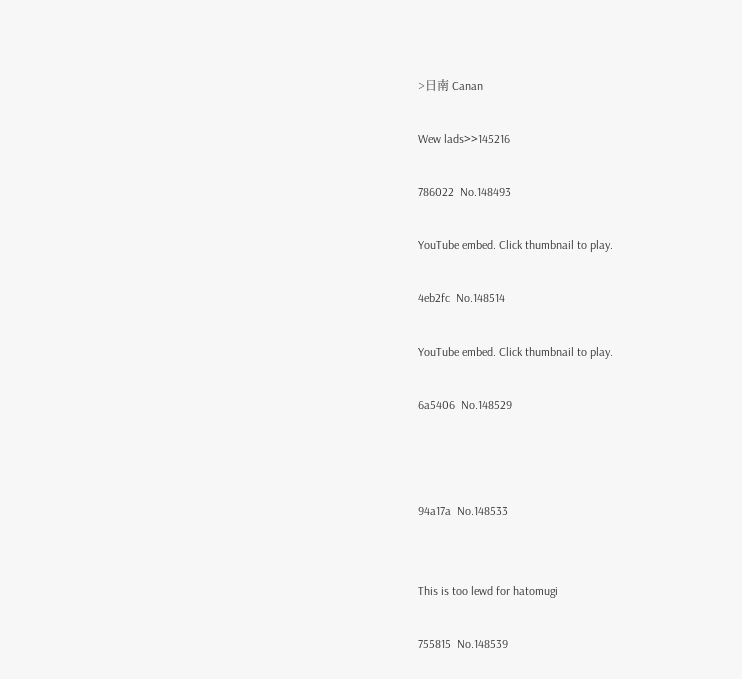>日南 Canan

Wew lads>>145216

786022  No.148493

YouTube embed. Click thumbnail to play.

4eb2fc  No.148514

YouTube embed. Click thumbnail to play.

6a5406  No.148529



94a17a  No.148533


This is too lewd for hatomugi

755815  No.148539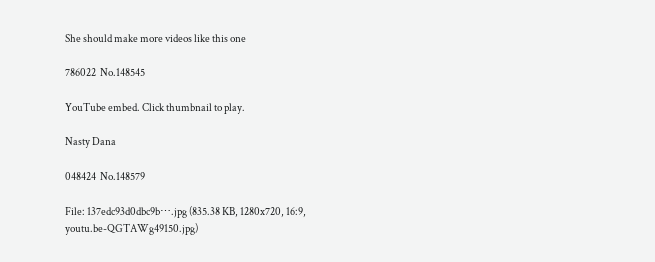She should make more videos like this one

786022  No.148545

YouTube embed. Click thumbnail to play.

Nasty Dana

048424  No.148579

File: 137edc93d0dbc9b⋯.jpg (835.38 KB, 1280x720, 16:9, youtu.be-QGTAWg49150.jpg)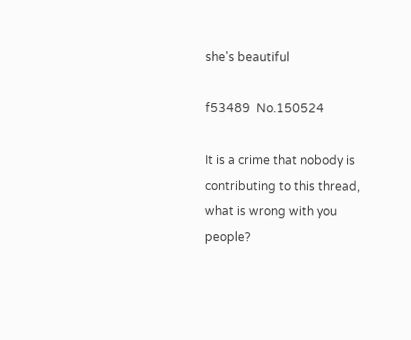she's beautiful

f53489  No.150524

It is a crime that nobody is contributing to this thread, what is wrong with you people?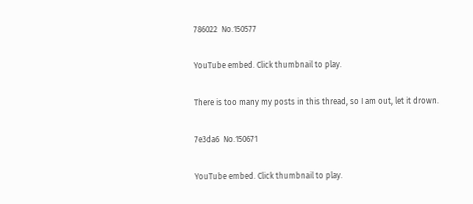786022  No.150577

YouTube embed. Click thumbnail to play.

There is too many my posts in this thread, so I am out, let it drown.

7e3da6  No.150671

YouTube embed. Click thumbnail to play.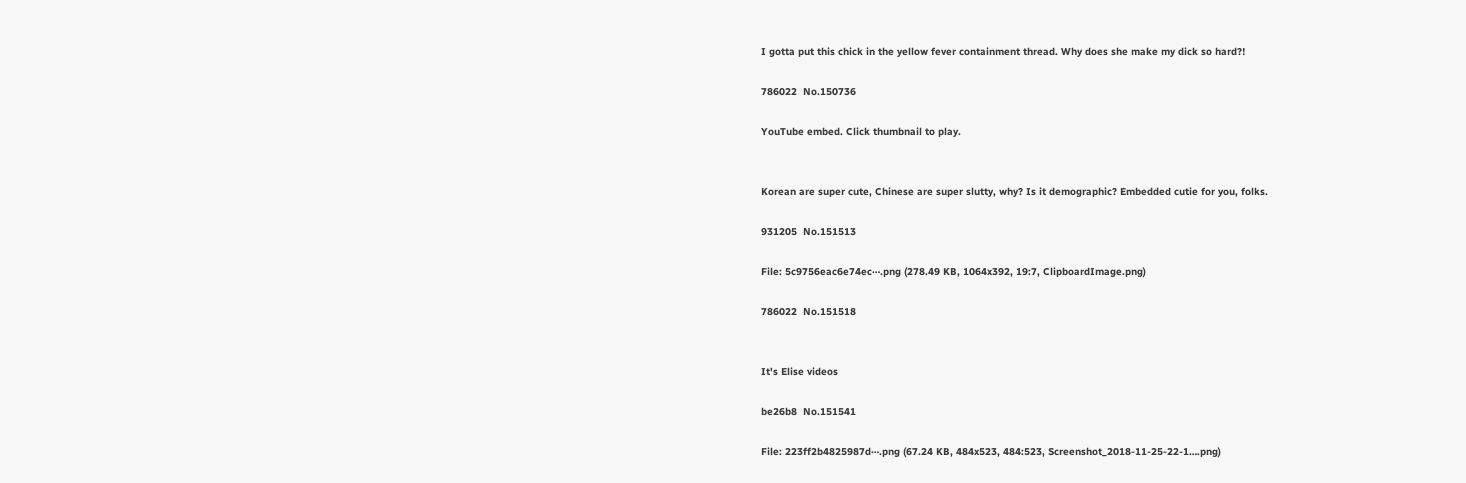I gotta put this chick in the yellow fever containment thread. Why does she make my dick so hard?!

786022  No.150736

YouTube embed. Click thumbnail to play.


Korean are super cute, Chinese are super slutty, why? Is it demographic? Embedded cutie for you, folks.

931205  No.151513

File: 5c9756eac6e74ec⋯.png (278.49 KB, 1064x392, 19:7, ClipboardImage.png)

786022  No.151518


It's Elise videos

be26b8  No.151541

File: 223ff2b4825987d⋯.png (67.24 KB, 484x523, 484:523, Screenshot_2018-11-25-22-1….png)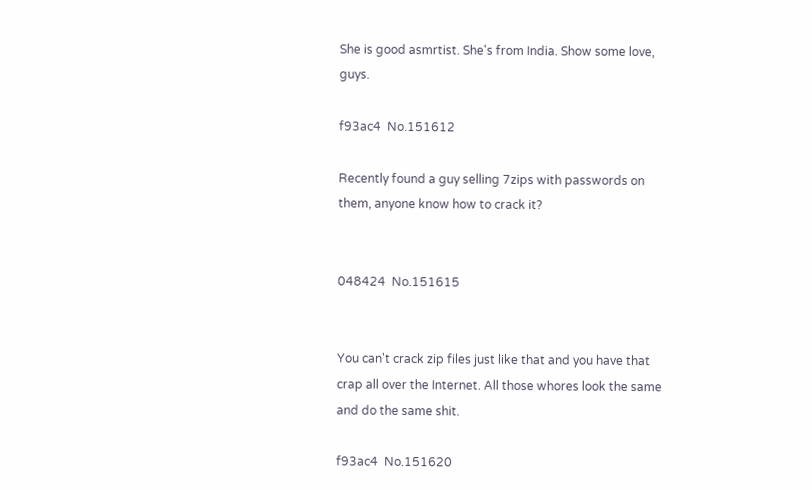She is good asmrtist. She's from India. Show some love, guys.

f93ac4  No.151612

Recently found a guy selling 7zips with passwords on them, anyone know how to crack it?


048424  No.151615


You can't crack zip files just like that and you have that crap all over the Internet. All those whores look the same and do the same shit.

f93ac4  No.151620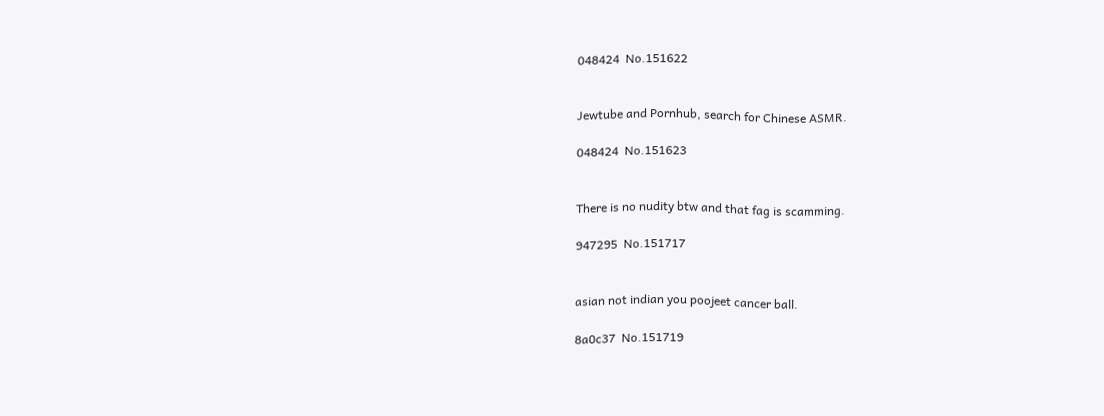048424  No.151622


Jewtube and Pornhub, search for Chinese ASMR.

048424  No.151623


There is no nudity btw and that fag is scamming.

947295  No.151717


asian not indian you poojeet cancer ball.

8a0c37  No.151719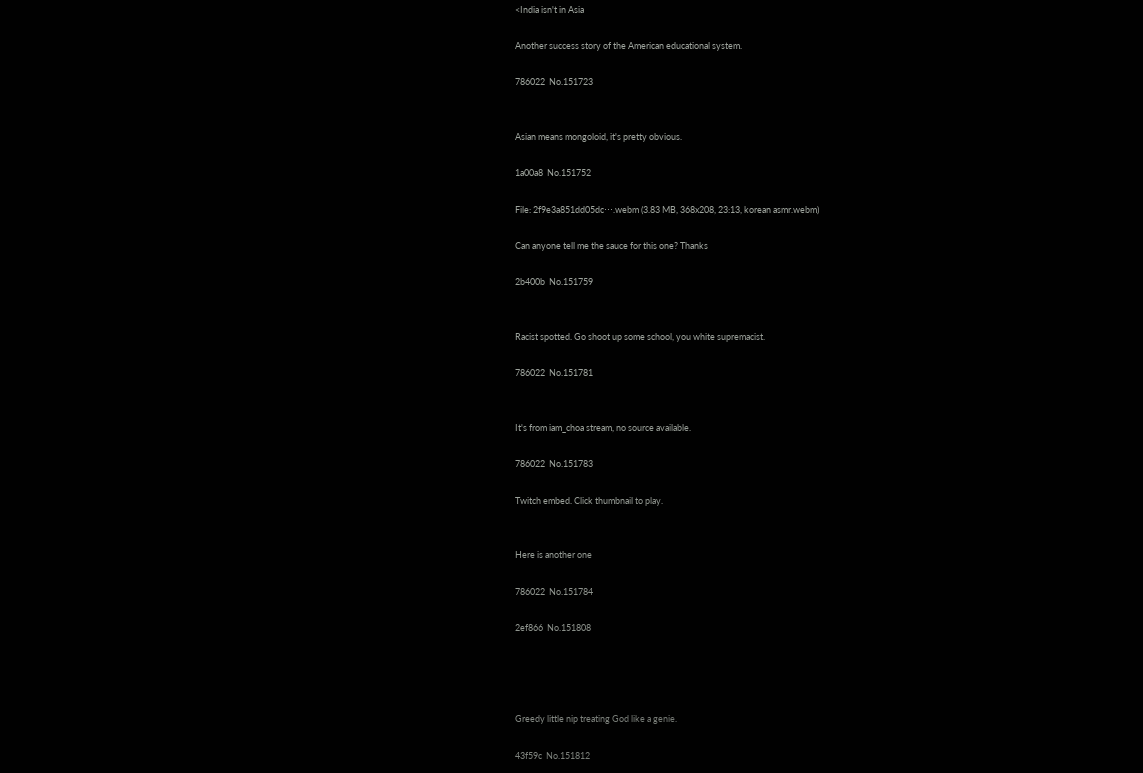<India isn't in Asia

Another success story of the American educational system.

786022  No.151723


Asian means mongoloid, it's pretty obvious.

1a00a8  No.151752

File: 2f9e3a851dd05dc⋯.webm (3.83 MB, 368x208, 23:13, korean asmr.webm)

Can anyone tell me the sauce for this one? Thanks

2b400b  No.151759


Racist spotted. Go shoot up some school, you white supremacist.

786022  No.151781


It's from iam_choa stream, no source available.

786022  No.151783

Twitch embed. Click thumbnail to play.


Here is another one

786022  No.151784

2ef866  No.151808




Greedy little nip treating God like a genie.

43f59c  No.151812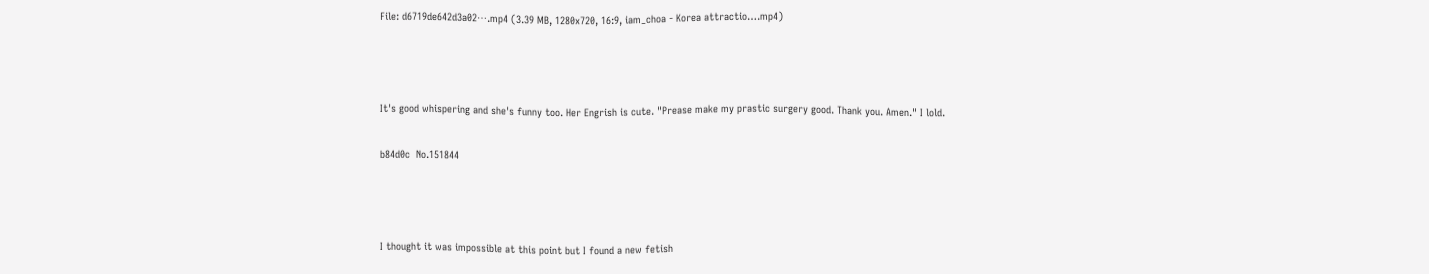File: d6719de642d3a02⋯.mp4 (3.39 MB, 1280x720, 16:9, iam_choa - Korea attractio….mp4)



It's good whispering and she's funny too. Her Engrish is cute. "Prease make my prastic surgery good. Thank you. Amen." I lold.

b84d0c  No.151844



I thought it was impossible at this point but I found a new fetish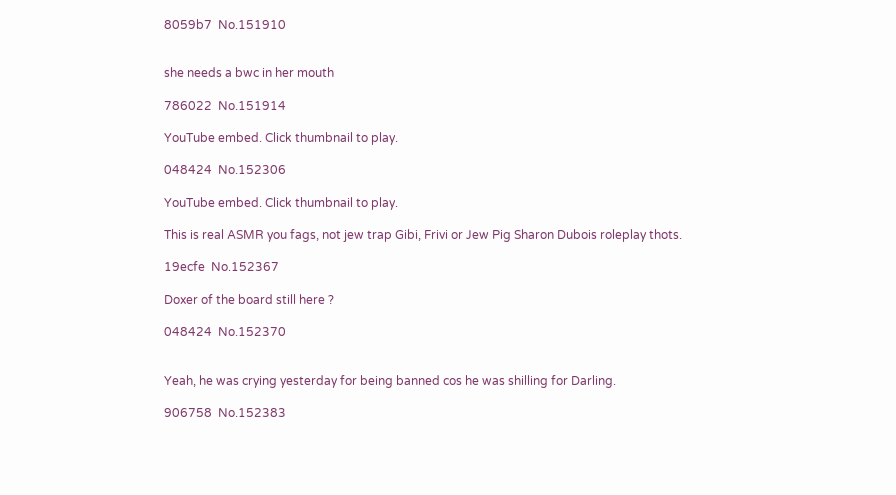8059b7  No.151910


she needs a bwc in her mouth

786022  No.151914

YouTube embed. Click thumbnail to play.

048424  No.152306

YouTube embed. Click thumbnail to play.

This is real ASMR you fags, not jew trap Gibi, Frivi or Jew Pig Sharon Dubois roleplay thots.

19ecfe  No.152367

Doxer of the board still here ?

048424  No.152370


Yeah, he was crying yesterday for being banned cos he was shilling for Darling.

906758  No.152383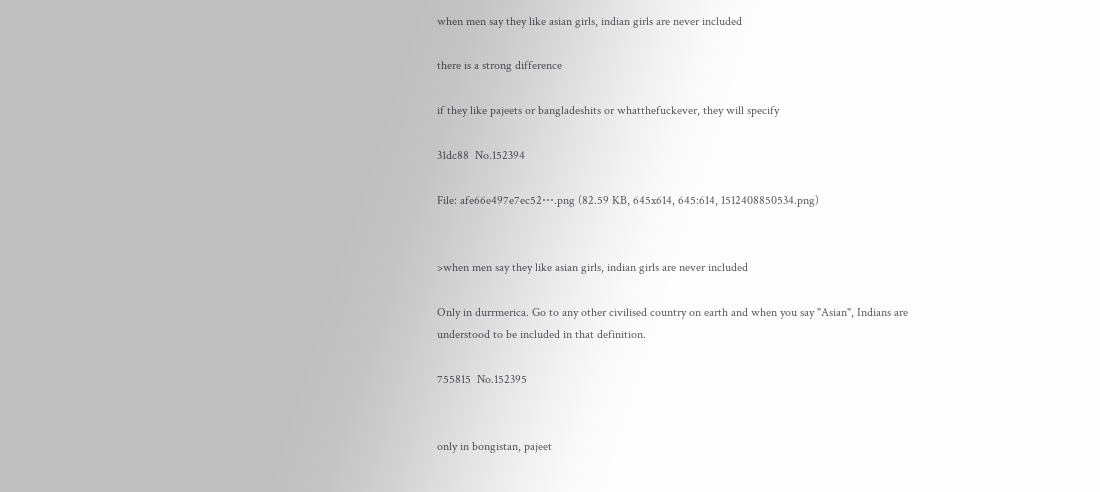when men say they like asian girls, indian girls are never included

there is a strong difference

if they like pajeets or bangladeshits or whatthefuckever, they will specify

31dc88  No.152394

File: afe66e497e7ec52⋯.png (82.59 KB, 645x614, 645:614, 1512408850534.png)


>when men say they like asian girls, indian girls are never included

Only in durrmerica. Go to any other civilised country on earth and when you say "Asian", Indians are understood to be included in that definition.

755815  No.152395


only in bongistan, pajeet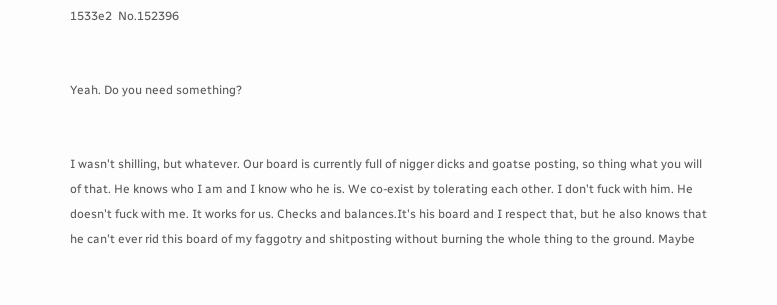1533e2  No.152396


Yeah. Do you need something?


I wasn't shilling, but whatever. Our board is currently full of nigger dicks and goatse posting, so thing what you will of that. He knows who I am and I know who he is. We co-exist by tolerating each other. I don't fuck with him. He doesn't fuck with me. It works for us. Checks and balances.It's his board and I respect that, but he also knows that he can't ever rid this board of my faggotry and shitposting without burning the whole thing to the ground. Maybe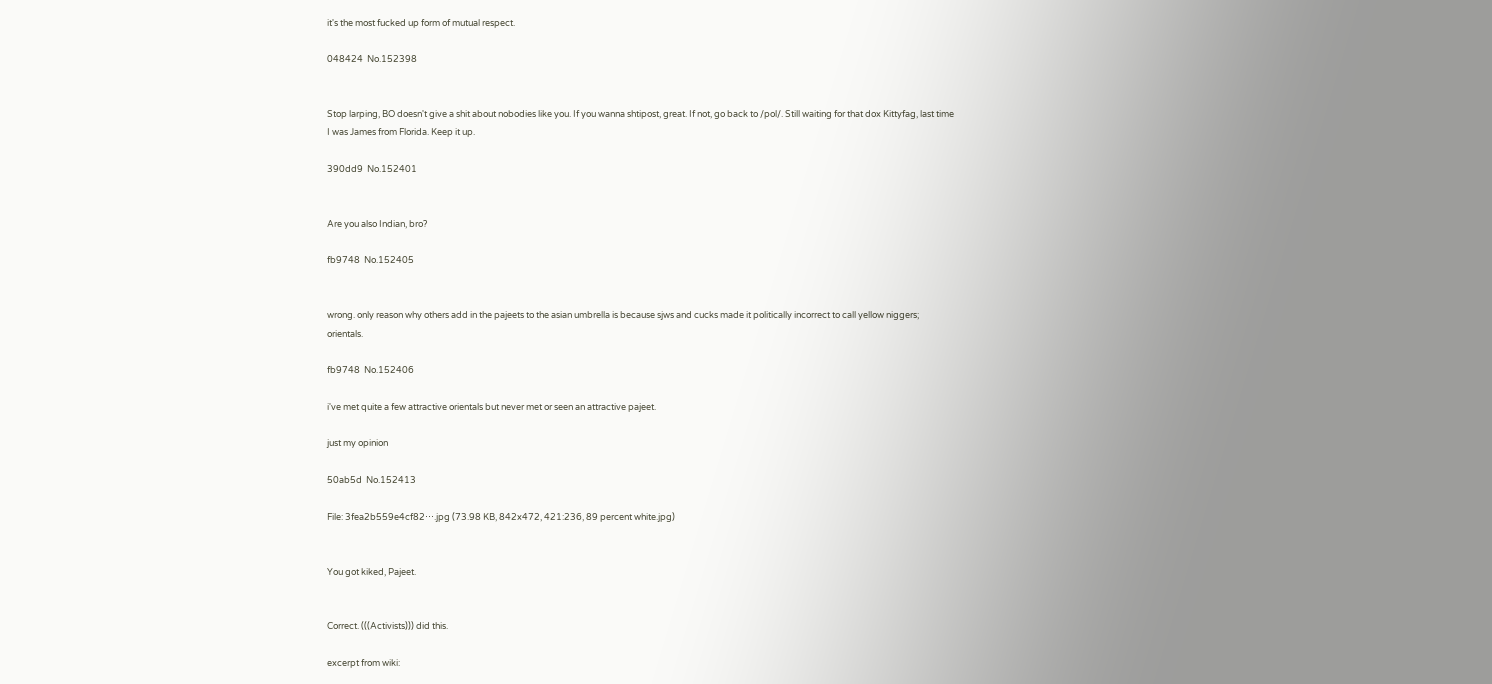it's the most fucked up form of mutual respect.

048424  No.152398


Stop larping, BO doesn't give a shit about nobodies like you. If you wanna shtipost, great. If not, go back to /pol/. Still waiting for that dox Kittyfag, last time I was James from Florida. Keep it up.

390dd9  No.152401


Are you also Indian, bro?

fb9748  No.152405


wrong. only reason why others add in the pajeets to the asian umbrella is because sjws and cucks made it politically incorrect to call yellow niggers; orientals.

fb9748  No.152406

i've met quite a few attractive orientals but never met or seen an attractive pajeet.

just my opinion

50ab5d  No.152413

File: 3fea2b559e4cf82⋯.jpg (73.98 KB, 842x472, 421:236, 89 percent white.jpg)


You got kiked, Pajeet.


Correct. (((Activists))) did this.

excerpt from wiki: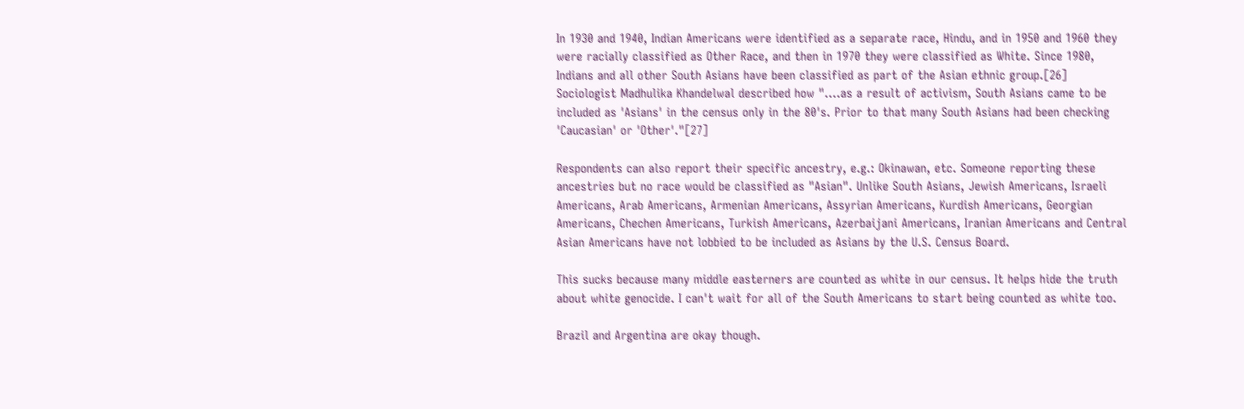In 1930 and 1940, Indian Americans were identified as a separate race, Hindu, and in 1950 and 1960 they were racially classified as Other Race, and then in 1970 they were classified as White. Since 1980, Indians and all other South Asians have been classified as part of the Asian ethnic group.[26] Sociologist Madhulika Khandelwal described how "….as a result of activism, South Asians came to be included as 'Asians' in the census only in the 80's. Prior to that many South Asians had been checking 'Caucasian' or 'Other'."[27]

Respondents can also report their specific ancestry, e.g.: Okinawan, etc. Someone reporting these ancestries but no race would be classified as "Asian". Unlike South Asians, Jewish Americans, Israeli Americans, Arab Americans, Armenian Americans, Assyrian Americans, Kurdish Americans, Georgian Americans, Chechen Americans, Turkish Americans, Azerbaijani Americans, Iranian Americans and Central Asian Americans have not lobbied to be included as Asians by the U.S. Census Board.

This sucks because many middle easterners are counted as white in our census. It helps hide the truth about white genocide. I can't wait for all of the South Americans to start being counted as white too.

Brazil and Argentina are okay though.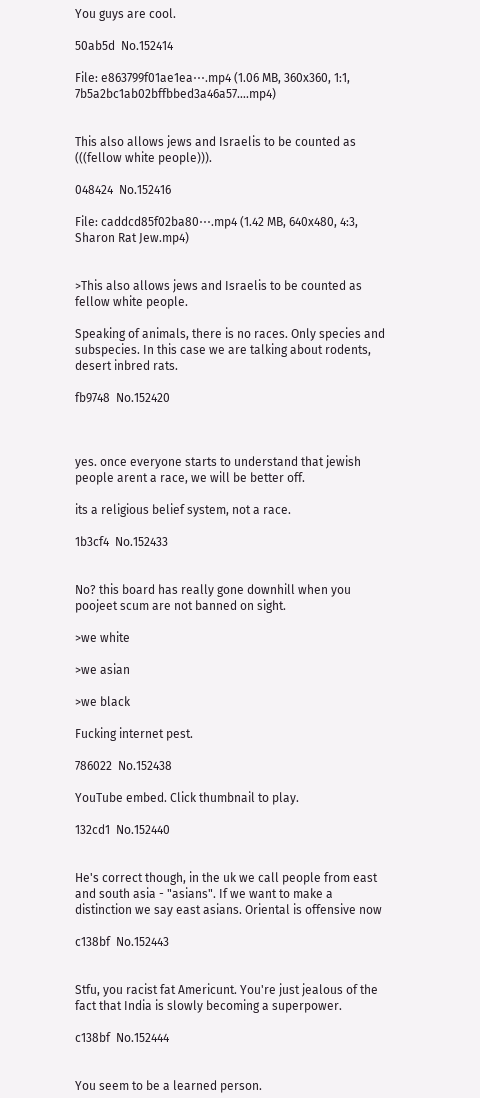You guys are cool.

50ab5d  No.152414

File: e863799f01ae1ea⋯.mp4 (1.06 MB, 360x360, 1:1, 7b5a2bc1ab02bffbbed3a46a57….mp4)


This also allows jews and Israelis to be counted as (((fellow white people))).

048424  No.152416

File: caddcd85f02ba80⋯.mp4 (1.42 MB, 640x480, 4:3, Sharon Rat Jew.mp4)


>This also allows jews and Israelis to be counted as fellow white people.

Speaking of animals, there is no races. Only species and subspecies. In this case we are talking about rodents, desert inbred rats.

fb9748  No.152420



yes. once everyone starts to understand that jewish people arent a race, we will be better off.

its a religious belief system, not a race.

1b3cf4  No.152433


No? this board has really gone downhill when you poojeet scum are not banned on sight.

>we white

>we asian

>we black

Fucking internet pest.

786022  No.152438

YouTube embed. Click thumbnail to play.

132cd1  No.152440


He's correct though, in the uk we call people from east and south asia - "asians". If we want to make a distinction we say east asians. Oriental is offensive now

c138bf  No.152443


Stfu, you racist fat Americunt. You're just jealous of the fact that India is slowly becoming a superpower.

c138bf  No.152444


You seem to be a learned person.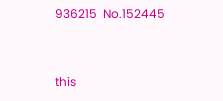936215  No.152445


this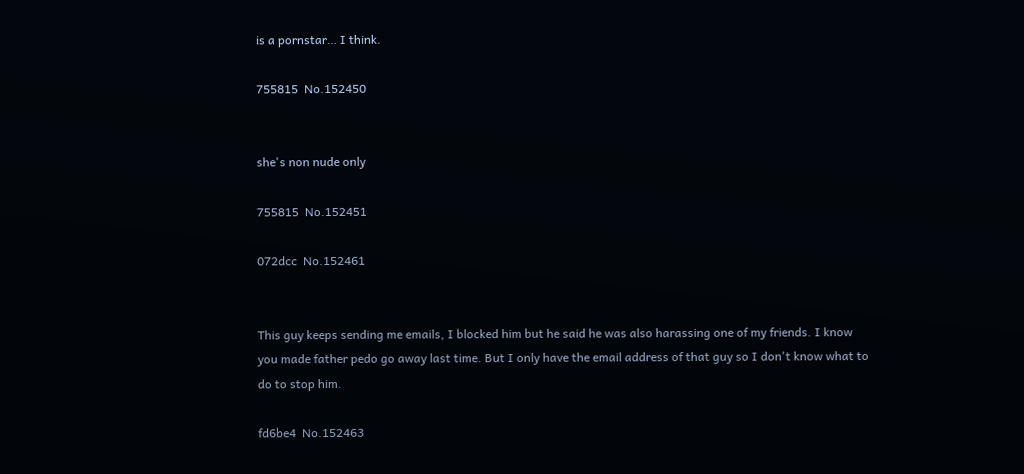is a pornstar… I think.

755815  No.152450


she's non nude only

755815  No.152451

072dcc  No.152461


This guy keeps sending me emails, I blocked him but he said he was also harassing one of my friends. I know you made father pedo go away last time. But I only have the email address of that guy so I don't know what to do to stop him.

fd6be4  No.152463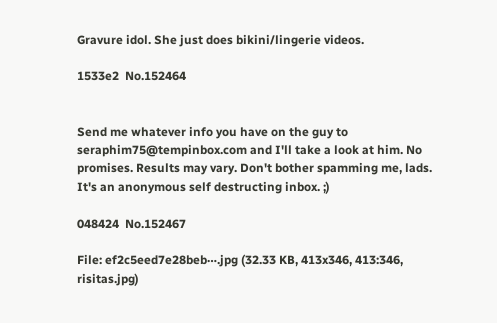Gravure idol. She just does bikini/lingerie videos.

1533e2  No.152464


Send me whatever info you have on the guy to seraphim75@tempinbox.com and I'll take a look at him. No promises. Results may vary. Don't bother spamming me, lads. It's an anonymous self destructing inbox. ;)

048424  No.152467

File: ef2c5eed7e28beb⋯.jpg (32.33 KB, 413x346, 413:346, risitas.jpg)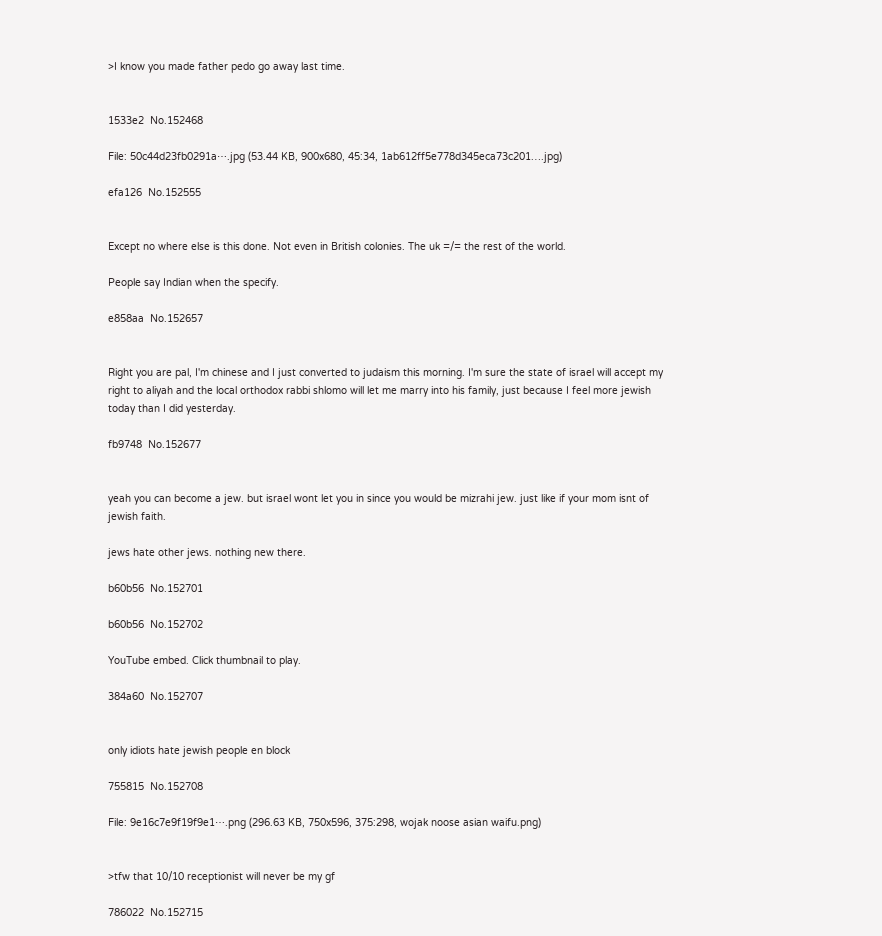>I know you made father pedo go away last time.


1533e2  No.152468

File: 50c44d23fb0291a⋯.jpg (53.44 KB, 900x680, 45:34, 1ab612ff5e778d345eca73c201….jpg)

efa126  No.152555


Except no where else is this done. Not even in British colonies. The uk =/= the rest of the world.

People say Indian when the specify.

e858aa  No.152657


Right you are pal, I'm chinese and I just converted to judaism this morning. I'm sure the state of israel will accept my right to aliyah and the local orthodox rabbi shlomo will let me marry into his family, just because I feel more jewish today than I did yesterday.

fb9748  No.152677


yeah you can become a jew. but israel wont let you in since you would be mizrahi jew. just like if your mom isnt of jewish faith.

jews hate other jews. nothing new there.

b60b56  No.152701

b60b56  No.152702

YouTube embed. Click thumbnail to play.

384a60  No.152707


only idiots hate jewish people en block

755815  No.152708

File: 9e16c7e9f19f9e1⋯.png (296.63 KB, 750x596, 375:298, wojak noose asian waifu.png)


>tfw that 10/10 receptionist will never be my gf

786022  No.152715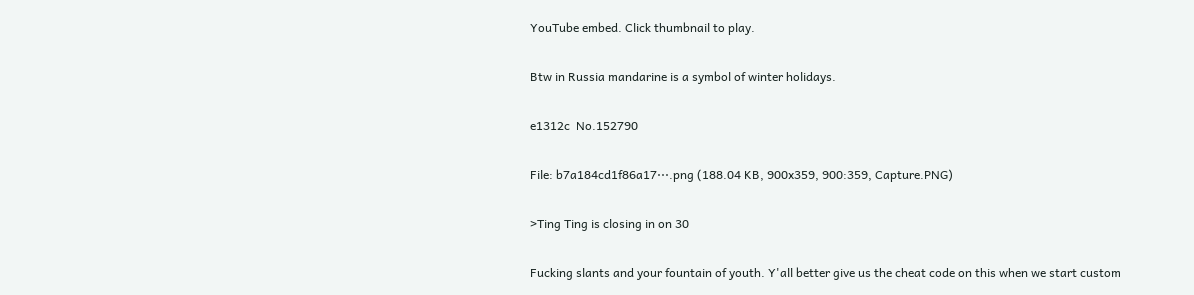YouTube embed. Click thumbnail to play.

Btw in Russia mandarine is a symbol of winter holidays.

e1312c  No.152790

File: b7a184cd1f86a17⋯.png (188.04 KB, 900x359, 900:359, Capture.PNG)

>Ting Ting is closing in on 30

Fucking slants and your fountain of youth. Y'all better give us the cheat code on this when we start custom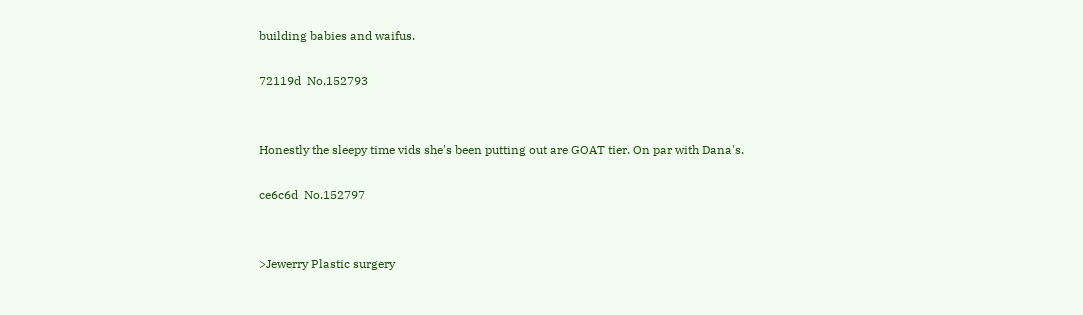building babies and waifus.

72119d  No.152793


Honestly the sleepy time vids she's been putting out are GOAT tier. On par with Dana's.

ce6c6d  No.152797


>Jewerry Plastic surgery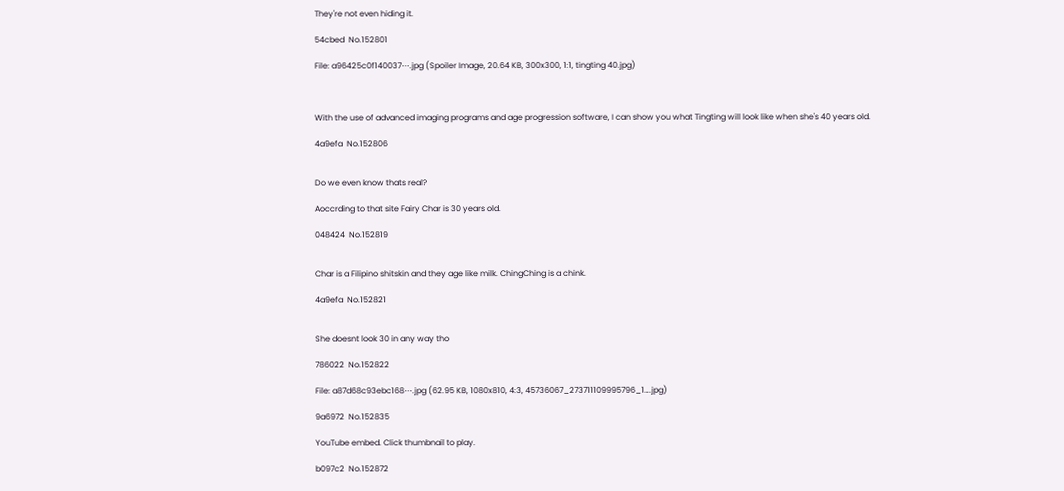They're not even hiding it.

54cbed  No.152801

File: a96425c0f140037⋯.jpg (Spoiler Image, 20.64 KB, 300x300, 1:1, tingting 40.jpg)



With the use of advanced imaging programs and age progression software, I can show you what Tingting will look like when she's 40 years old.

4a9efa  No.152806


Do we even know thats real?

Aoccrding to that site Fairy Char is 30 years old.

048424  No.152819


Char is a Filipino shitskin and they age like milk. ChingChing is a chink.

4a9efa  No.152821


She doesnt look 30 in any way tho

786022  No.152822

File: a87d68c93ebc168⋯.jpg (62.95 KB, 1080x810, 4:3, 45736067_273711109995796_1….jpg)

9a6972  No.152835

YouTube embed. Click thumbnail to play.

b097c2  No.152872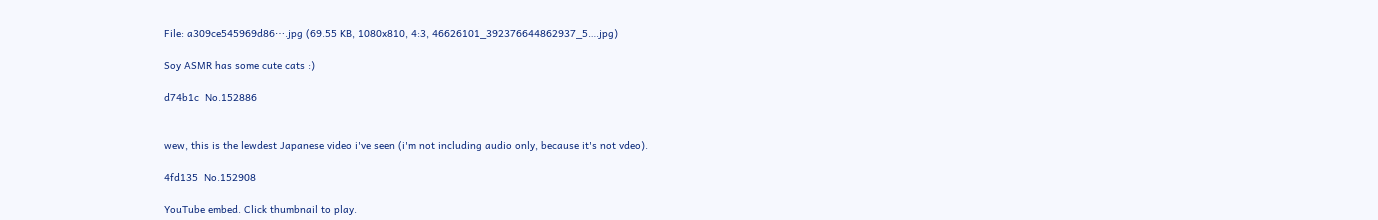File: a309ce545969d86⋯.jpg (69.55 KB, 1080x810, 4:3, 46626101_392376644862937_5….jpg)

Soy ASMR has some cute cats :)

d74b1c  No.152886


wew, this is the lewdest Japanese video i've seen (i'm not including audio only, because it's not vdeo).

4fd135  No.152908

YouTube embed. Click thumbnail to play.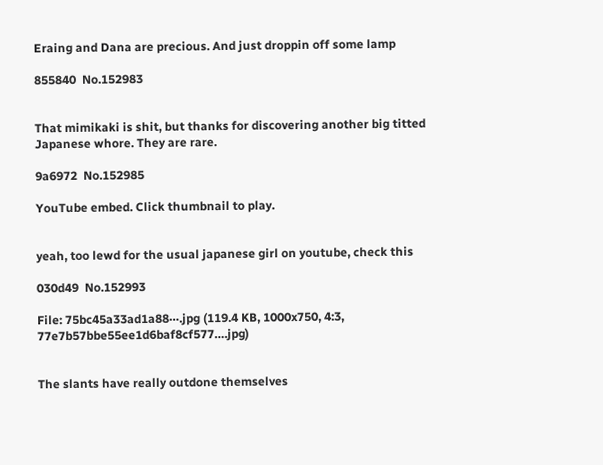Eraing and Dana are precious. And just droppin off some lamp

855840  No.152983


That mimikaki is shit, but thanks for discovering another big titted Japanese whore. They are rare.

9a6972  No.152985

YouTube embed. Click thumbnail to play.


yeah, too lewd for the usual japanese girl on youtube, check this

030d49  No.152993

File: 75bc45a33ad1a88⋯.jpg (119.4 KB, 1000x750, 4:3, 77e7b57bbe55ee1d6baf8cf577….jpg)


The slants have really outdone themselves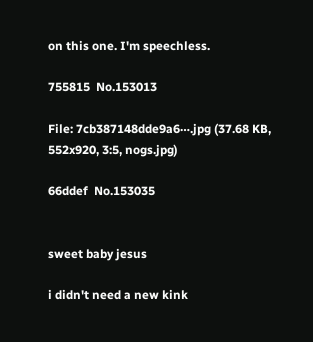on this one. I'm speechless.

755815  No.153013

File: 7cb387148dde9a6⋯.jpg (37.68 KB, 552x920, 3:5, nogs.jpg)

66ddef  No.153035


sweet baby jesus

i didn't need a new kink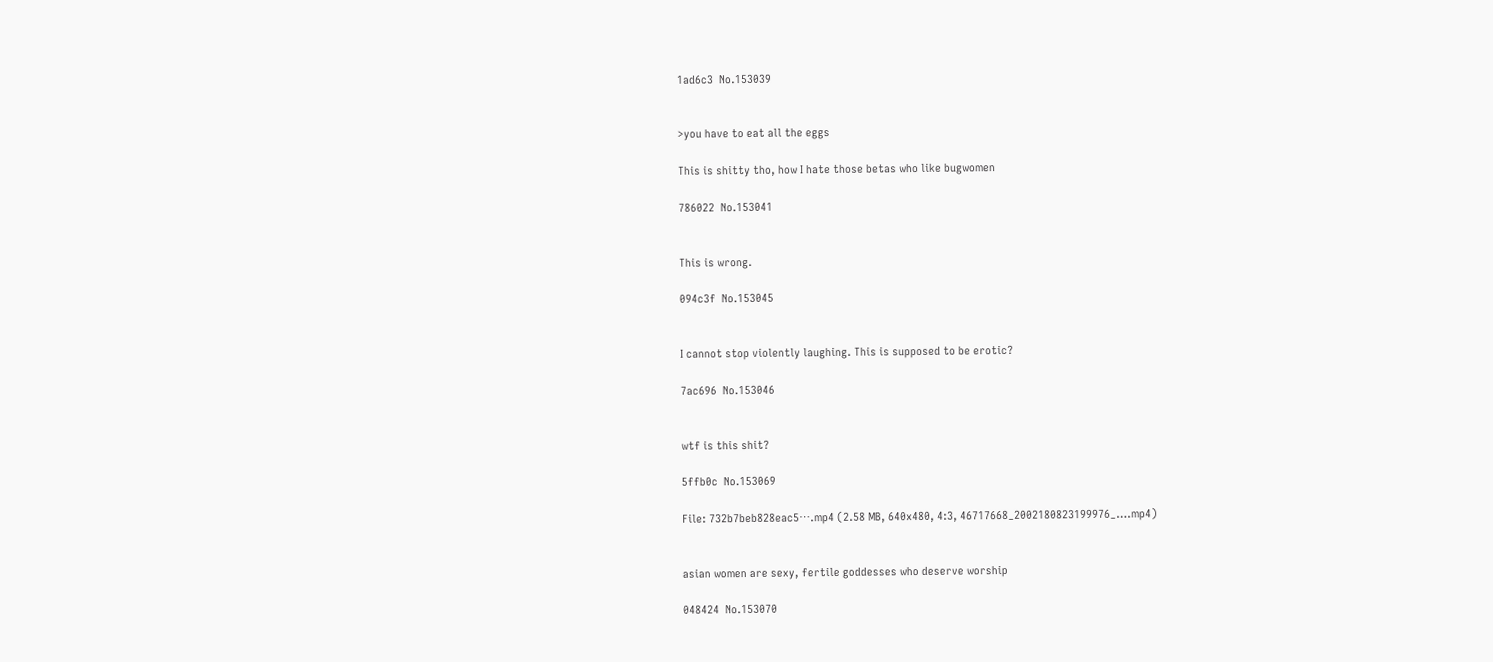1ad6c3  No.153039


>you have to eat all the eggs

This is shitty tho, how I hate those betas who like bugwomen

786022  No.153041


This is wrong.

094c3f  No.153045


I cannot stop violently laughing. This is supposed to be erotic?

7ac696  No.153046


wtf is this shit?

5ffb0c  No.153069

File: 732b7beb828eac5⋯.mp4 (2.58 MB, 640x480, 4:3, 46717668_2002180823199976_….mp4)


asian women are sexy, fertile goddesses who deserve worship

048424  No.153070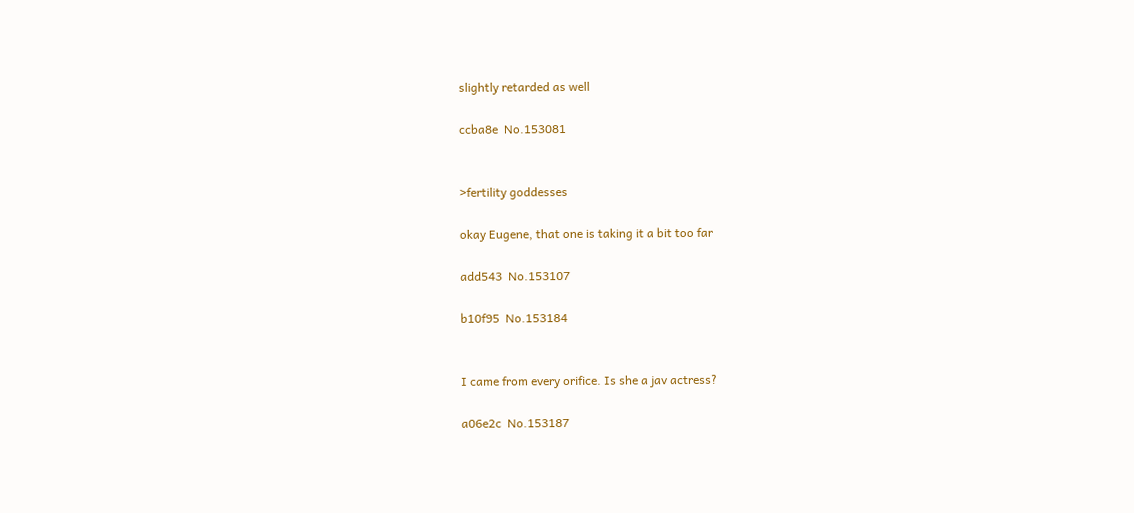slightly retarded as well

ccba8e  No.153081


>fertility goddesses

okay Eugene, that one is taking it a bit too far

add543  No.153107

b10f95  No.153184


I came from every orifice. Is she a jav actress?

a06e2c  No.153187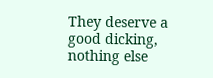They deserve a good dicking, nothing else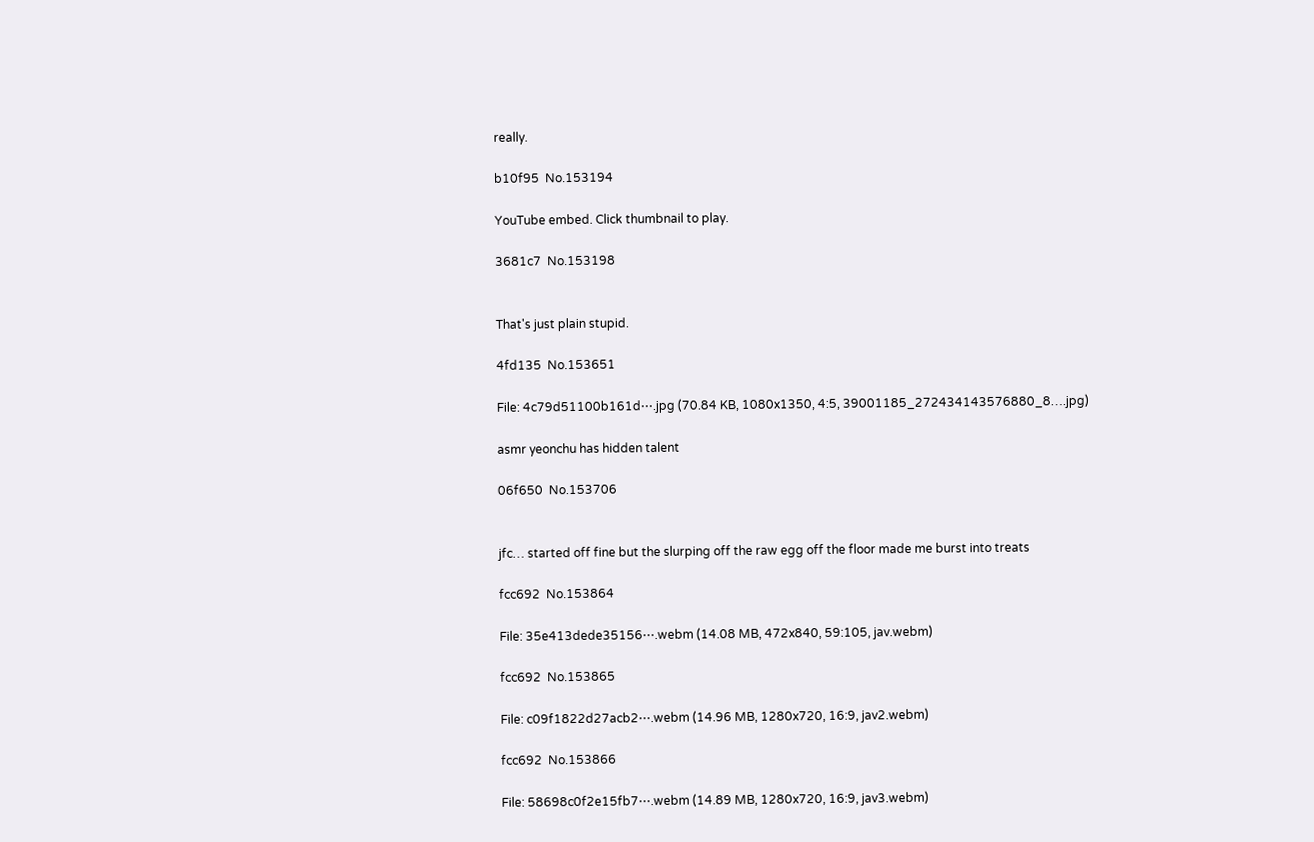really.

b10f95  No.153194

YouTube embed. Click thumbnail to play.

3681c7  No.153198


That's just plain stupid.

4fd135  No.153651

File: 4c79d51100b161d⋯.jpg (70.84 KB, 1080x1350, 4:5, 39001185_272434143576880_8….jpg)

asmr yeonchu has hidden talent

06f650  No.153706


jfc… started off fine but the slurping off the raw egg off the floor made me burst into treats

fcc692  No.153864

File: 35e413dede35156⋯.webm (14.08 MB, 472x840, 59:105, jav.webm)

fcc692  No.153865

File: c09f1822d27acb2⋯.webm (14.96 MB, 1280x720, 16:9, jav2.webm)

fcc692  No.153866

File: 58698c0f2e15fb7⋯.webm (14.89 MB, 1280x720, 16:9, jav3.webm)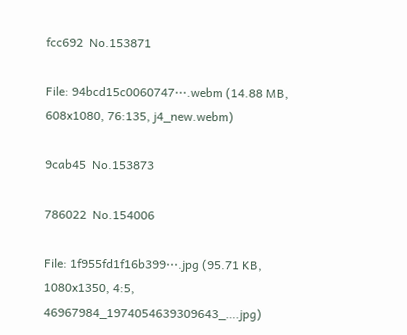fcc692  No.153871

File: 94bcd15c0060747⋯.webm (14.88 MB, 608x1080, 76:135, j4_new.webm)

9cab45  No.153873

786022  No.154006

File: 1f955fd1f16b399⋯.jpg (95.71 KB, 1080x1350, 4:5, 46967984_1974054639309643_….jpg)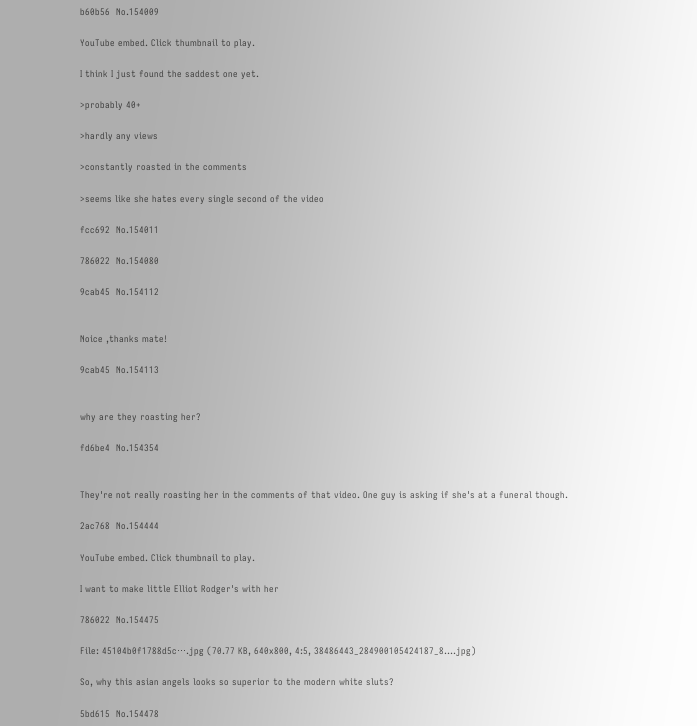b60b56  No.154009

YouTube embed. Click thumbnail to play.

I think I just found the saddest one yet.

>probably 40+

>hardly any views

>constantly roasted in the comments

>seems like she hates every single second of the video

fcc692  No.154011

786022  No.154080

9cab45  No.154112


Noice ,thanks mate!

9cab45  No.154113


why are they roasting her?

fd6be4  No.154354


They're not really roasting her in the comments of that video. One guy is asking if she's at a funeral though.

2ac768  No.154444

YouTube embed. Click thumbnail to play.

I want to make little Elliot Rodger's with her

786022  No.154475

File: 45104b0f1788d5c⋯.jpg (70.77 KB, 640x800, 4:5, 38486443_284900105424187_8….jpg)

So, why this asian angels looks so superior to the modern white sluts?

5bd615  No.154478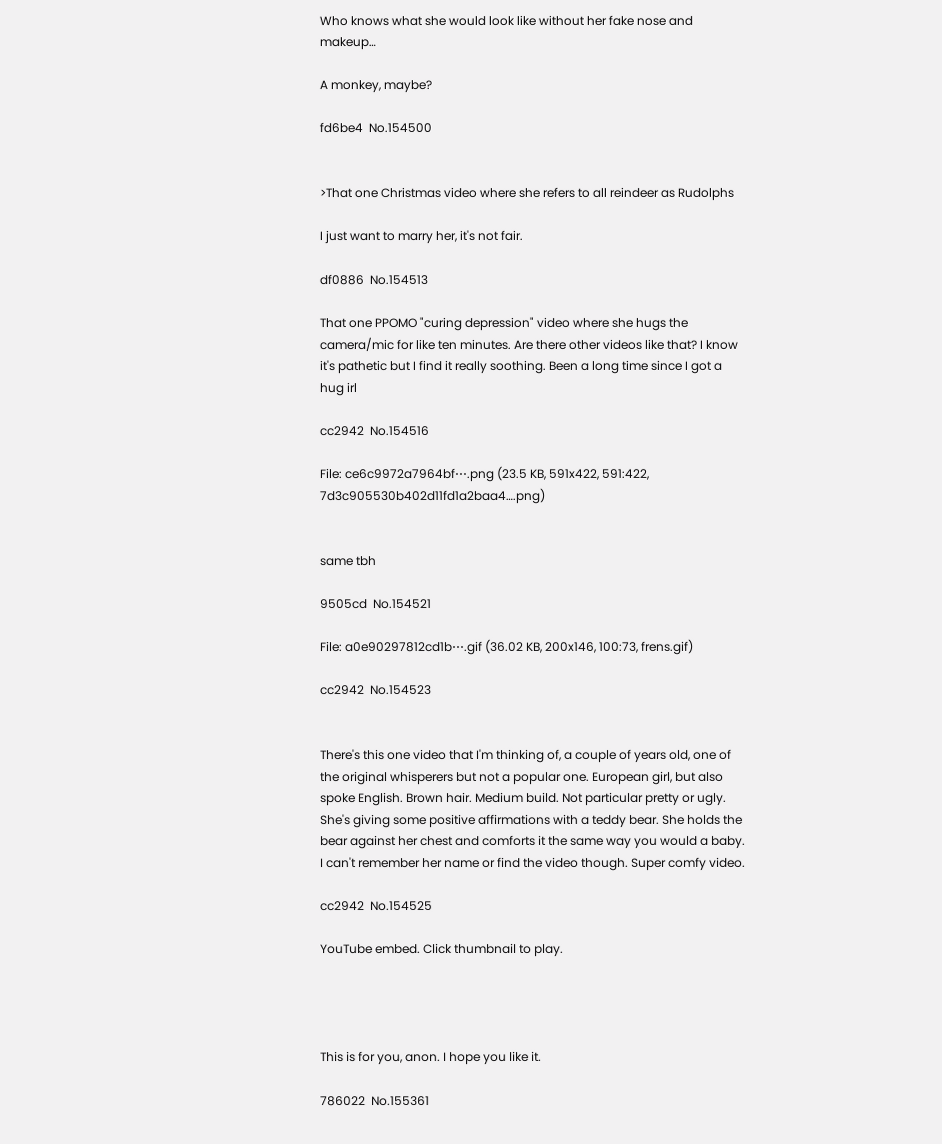Who knows what she would look like without her fake nose and makeup…

A monkey, maybe?

fd6be4  No.154500


>That one Christmas video where she refers to all reindeer as Rudolphs

I just want to marry her, it's not fair.

df0886  No.154513

That one PPOMO "curing depression" video where she hugs the camera/mic for like ten minutes. Are there other videos like that? I know it's pathetic but I find it really soothing. Been a long time since I got a hug irl

cc2942  No.154516

File: ce6c9972a7964bf⋯.png (23.5 KB, 591x422, 591:422, 7d3c905530b402d11fd1a2baa4….png)


same tbh

9505cd  No.154521

File: a0e90297812cd1b⋯.gif (36.02 KB, 200x146, 100:73, frens.gif)

cc2942  No.154523


There's this one video that I'm thinking of, a couple of years old, one of the original whisperers but not a popular one. European girl, but also spoke English. Brown hair. Medium build. Not particular pretty or ugly. She's giving some positive affirmations with a teddy bear. She holds the bear against her chest and comforts it the same way you would a baby. I can't remember her name or find the video though. Super comfy video.

cc2942  No.154525

YouTube embed. Click thumbnail to play.




This is for you, anon. I hope you like it.

786022  No.155361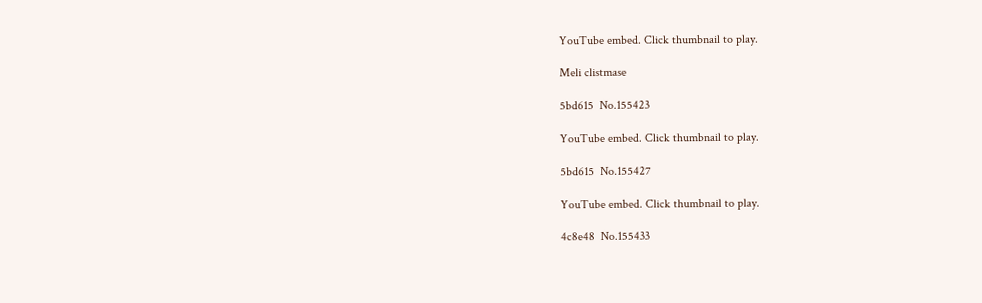YouTube embed. Click thumbnail to play.

Meli clistmase

5bd615  No.155423

YouTube embed. Click thumbnail to play.

5bd615  No.155427

YouTube embed. Click thumbnail to play.

4c8e48  No.155433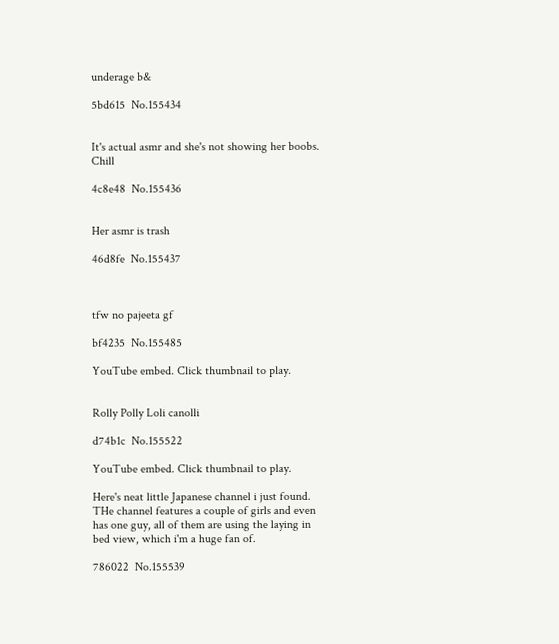underage b&

5bd615  No.155434


It's actual asmr and she's not showing her boobs. Chill

4c8e48  No.155436


Her asmr is trash

46d8fe  No.155437



tfw no pajeeta gf

bf4235  No.155485

YouTube embed. Click thumbnail to play.


Rolly Polly Loli canolli

d74b1c  No.155522

YouTube embed. Click thumbnail to play.

Here's neat little Japanese channel i just found. THe channel features a couple of girls and even has one guy, all of them are using the laying in bed view, which i'm a huge fan of.

786022  No.155539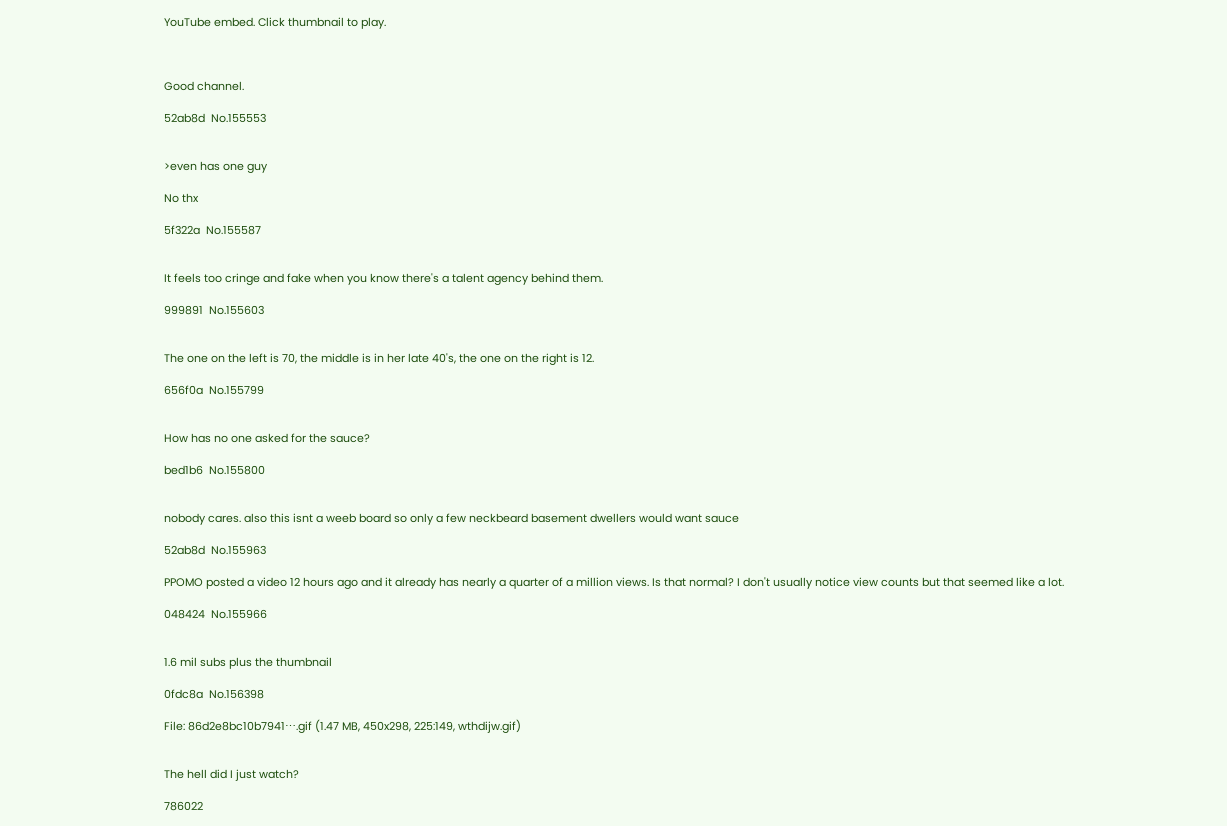YouTube embed. Click thumbnail to play.



Good channel.

52ab8d  No.155553


>even has one guy

No thx

5f322a  No.155587


It feels too cringe and fake when you know there's a talent agency behind them.

999891  No.155603


The one on the left is 70, the middle is in her late 40's, the one on the right is 12.

656f0a  No.155799


How has no one asked for the sauce?

bed1b6  No.155800


nobody cares. also this isnt a weeb board so only a few neckbeard basement dwellers would want sauce

52ab8d  No.155963

PPOMO posted a video 12 hours ago and it already has nearly a quarter of a million views. Is that normal? I don't usually notice view counts but that seemed like a lot.

048424  No.155966


1.6 mil subs plus the thumbnail

0fdc8a  No.156398

File: 86d2e8bc10b7941⋯.gif (1.47 MB, 450x298, 225:149, wthdijw.gif)


The hell did I just watch?

786022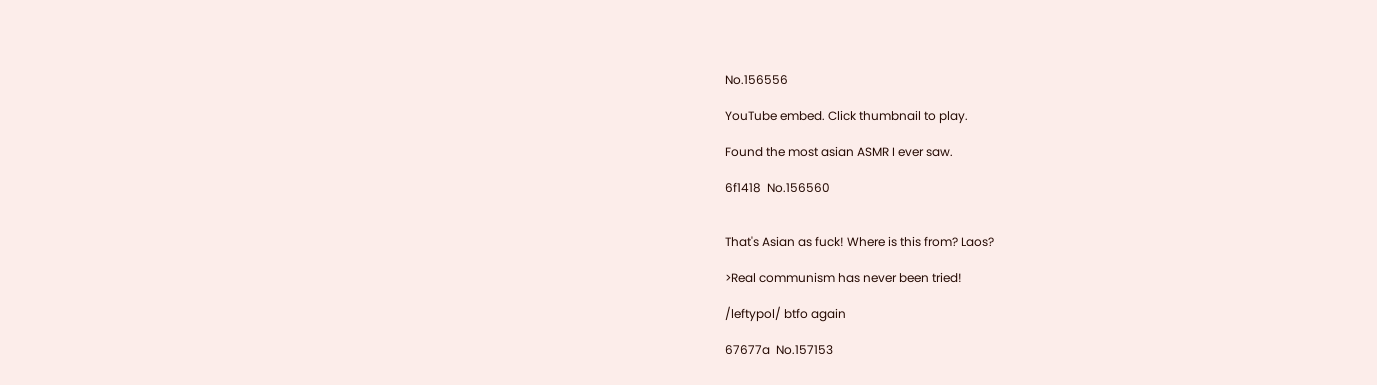No.156556

YouTube embed. Click thumbnail to play.

Found the most asian ASMR I ever saw.

6f1418  No.156560


That's Asian as fuck! Where is this from? Laos?

>Real communism has never been tried!

/leftypol/ btfo again

67677a  No.157153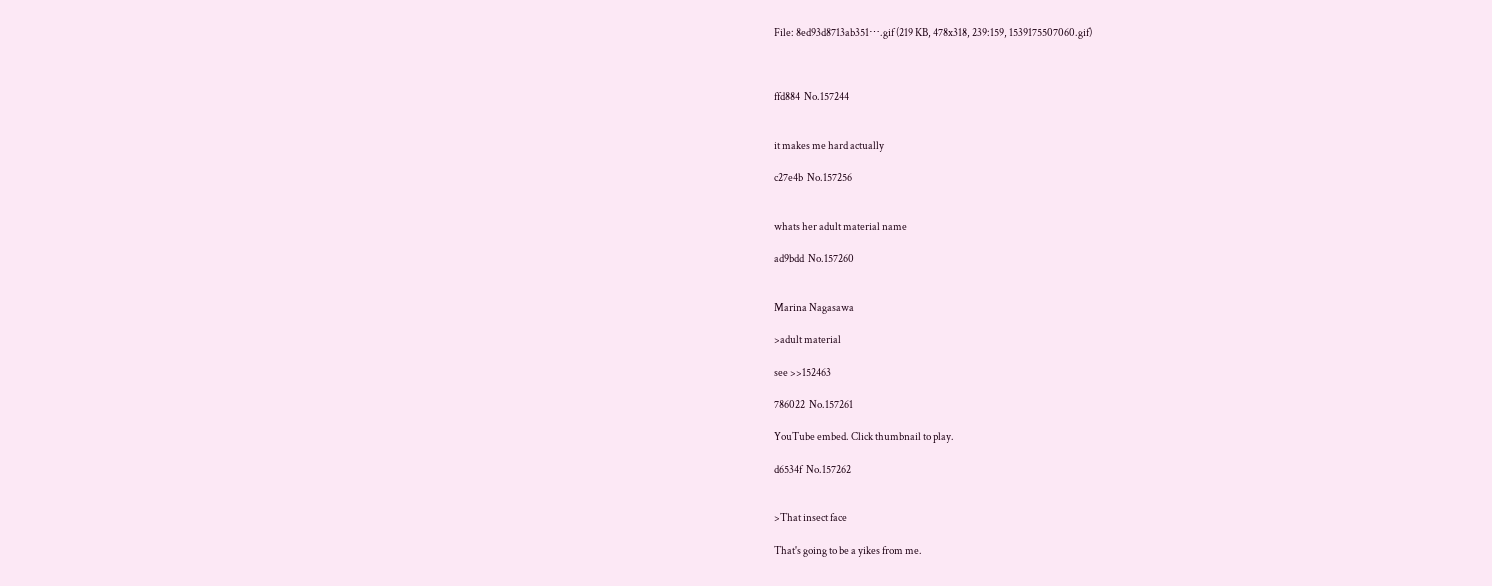File: 8ed93d8713ab351⋯.gif (219 KB, 478x318, 239:159, 1539175507060.gif)



ffd884  No.157244


it makes me hard actually

c27e4b  No.157256


whats her adult material name

ad9bdd  No.157260


Marina Nagasawa

>adult material

see >>152463

786022  No.157261

YouTube embed. Click thumbnail to play.

d6534f  No.157262


>That insect face

That's going to be a yikes from me.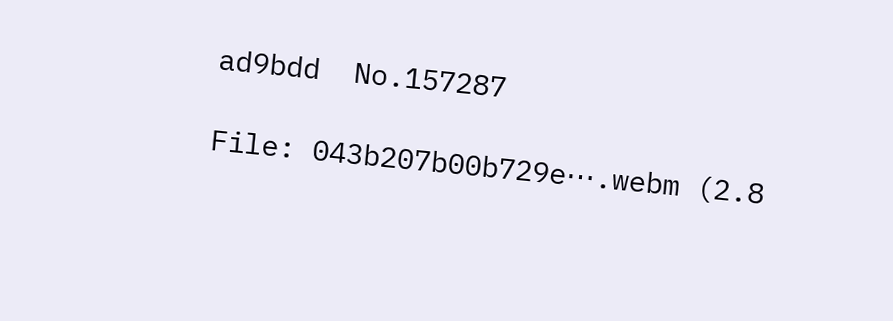ad9bdd  No.157287

File: 043b207b00b729e⋯.webm (2.8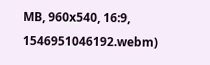MB, 960x540, 16:9, 1546951046192.webm)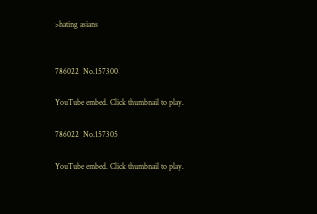>hating asians


786022  No.157300

YouTube embed. Click thumbnail to play.

786022  No.157305

YouTube embed. Click thumbnail to play.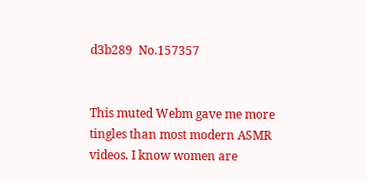d3b289  No.157357


This muted Webm gave me more tingles than most modern ASMR videos. I know women are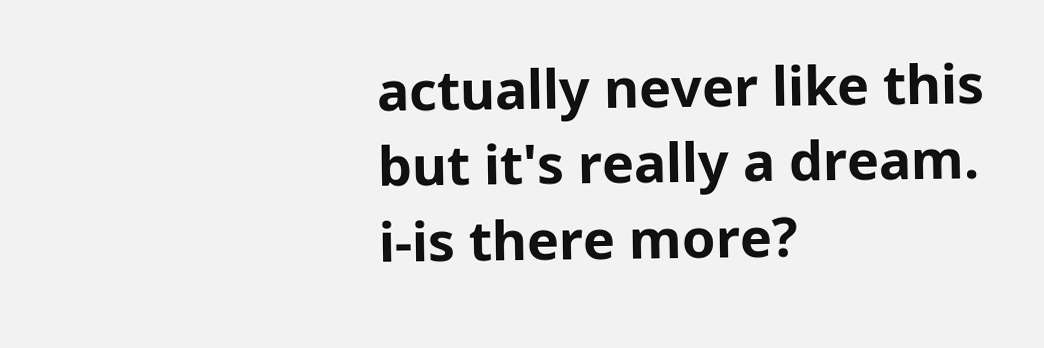actually never like this but it's really a dream. i-is there more?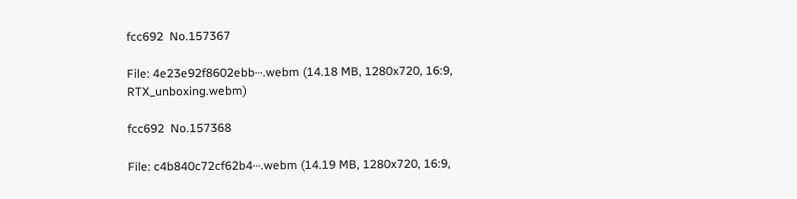fcc692  No.157367

File: 4e23e92f8602ebb⋯.webm (14.18 MB, 1280x720, 16:9, RTX_unboxing.webm)

fcc692  No.157368

File: c4b840c72cf62b4⋯.webm (14.19 MB, 1280x720, 16:9,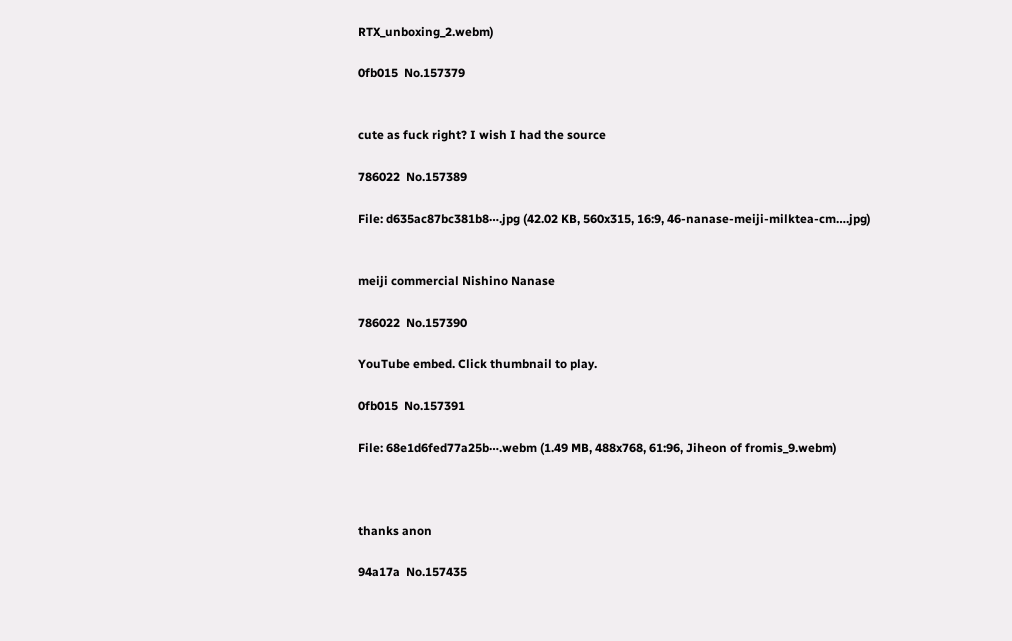RTX_unboxing_2.webm)

0fb015  No.157379


cute as fuck right? I wish I had the source

786022  No.157389

File: d635ac87bc381b8⋯.jpg (42.02 KB, 560x315, 16:9, 46-nanase-meiji-milktea-cm….jpg)


meiji commercial Nishino Nanase

786022  No.157390

YouTube embed. Click thumbnail to play.

0fb015  No.157391

File: 68e1d6fed77a25b⋯.webm (1.49 MB, 488x768, 61:96, Jiheon of fromis_9.webm)



thanks anon

94a17a  No.157435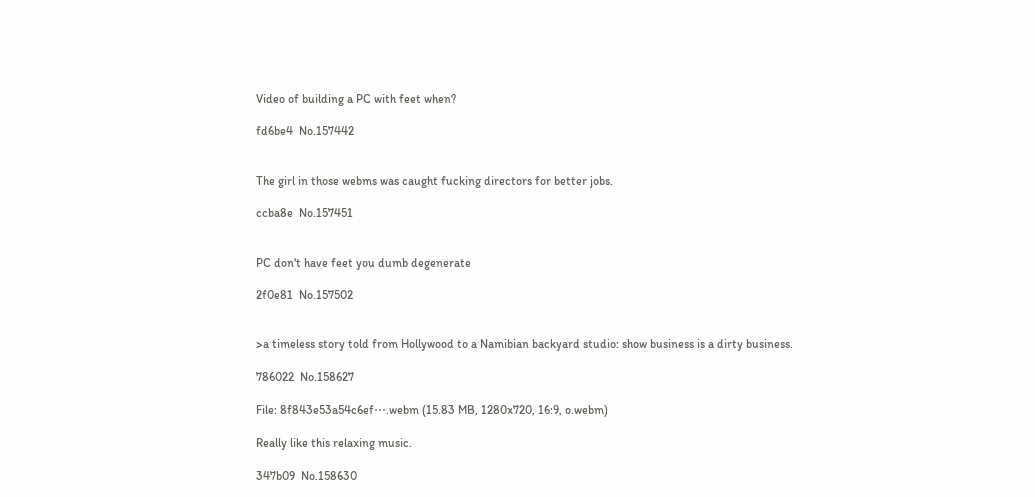Video of building a PC with feet when?

fd6be4  No.157442


The girl in those webms was caught fucking directors for better jobs.

ccba8e  No.157451


PC don't have feet you dumb degenerate

2f0e81  No.157502


>a timeless story told from Hollywood to a Namibian backyard studio: show business is a dirty business.

786022  No.158627

File: 8f843e53a54c6ef⋯.webm (15.83 MB, 1280x720, 16:9, o.webm)

Really like this relaxing music.

347b09  No.158630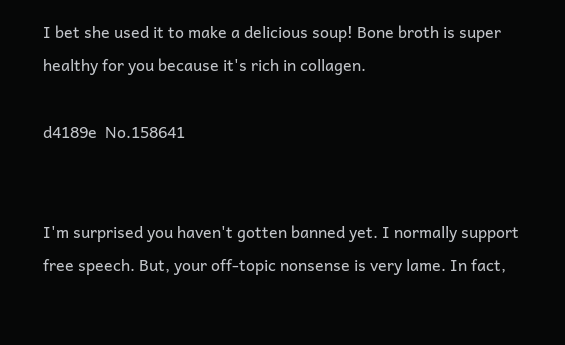I bet she used it to make a delicious soup! Bone broth is super healthy for you because it's rich in collagen.

d4189e  No.158641


I'm surprised you haven't gotten banned yet. I normally support free speech. But, your off-topic nonsense is very lame. In fact,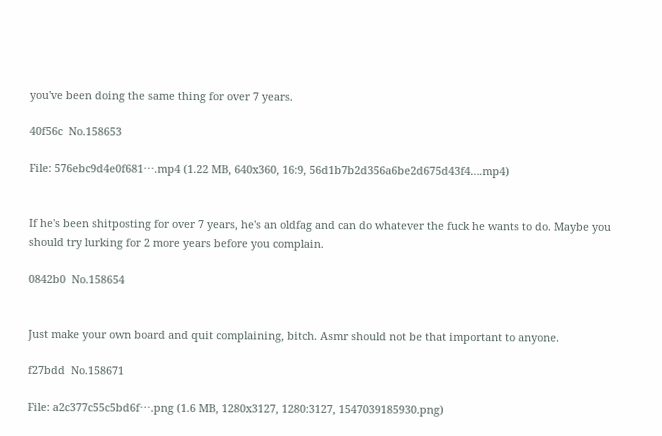you've been doing the same thing for over 7 years.

40f56c  No.158653

File: 576ebc9d4e0f681⋯.mp4 (1.22 MB, 640x360, 16:9, 56d1b7b2d356a6be2d675d43f4….mp4)


If he's been shitposting for over 7 years, he's an oldfag and can do whatever the fuck he wants to do. Maybe you should try lurking for 2 more years before you complain.

0842b0  No.158654


Just make your own board and quit complaining, bitch. Asmr should not be that important to anyone.

f27bdd  No.158671

File: a2c377c55c5bd6f⋯.png (1.6 MB, 1280x3127, 1280:3127, 1547039185930.png)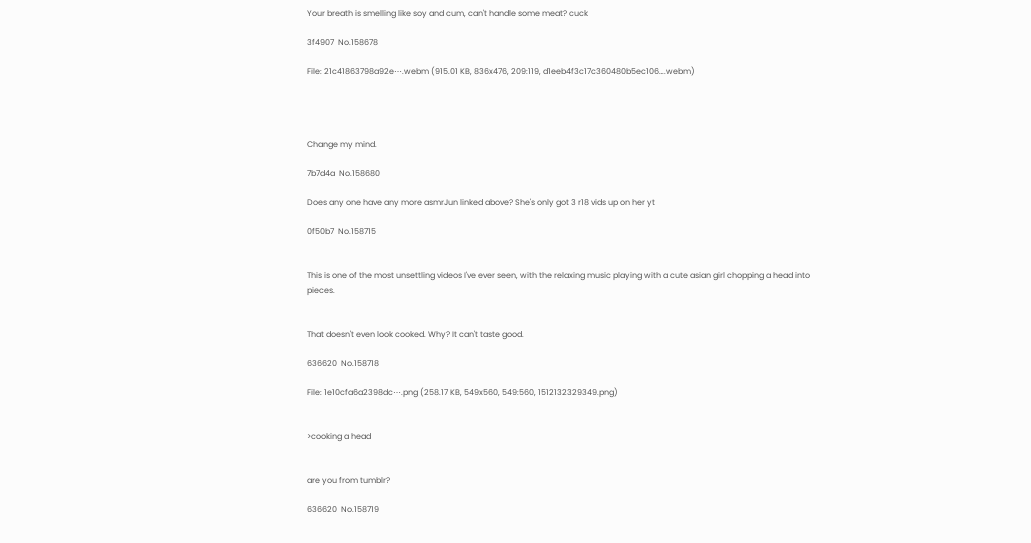Your breath is smelling like soy and cum, can't handle some meat? cuck

3f4907  No.158678

File: 21c41863798a92e⋯.webm (915.01 KB, 836x476, 209:119, d1eeb4f3c17c360480b5ec106….webm)




Change my mind.

7b7d4a  No.158680

Does any one have any more asmrJun linked above? She's only got 3 r18 vids up on her yt

0f50b7  No.158715


This is one of the most unsettling videos I've ever seen, with the relaxing music playing with a cute asian girl chopping a head into pieces.


That doesn't even look cooked. Why? It can't taste good.

636620  No.158718

File: 1e10cfa6a2398dc⋯.png (258.17 KB, 549x560, 549:560, 1512132329349.png)


>cooking a head


are you from tumblr?

636620  No.158719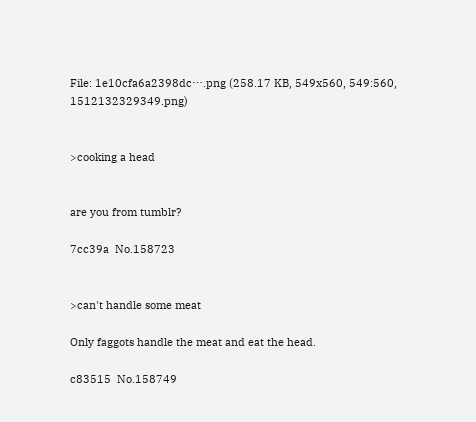File: 1e10cfa6a2398dc⋯.png (258.17 KB, 549x560, 549:560, 1512132329349.png)


>cooking a head


are you from tumblr?

7cc39a  No.158723


>can't handle some meat

Only faggots handle the meat and eat the head.

c83515  No.158749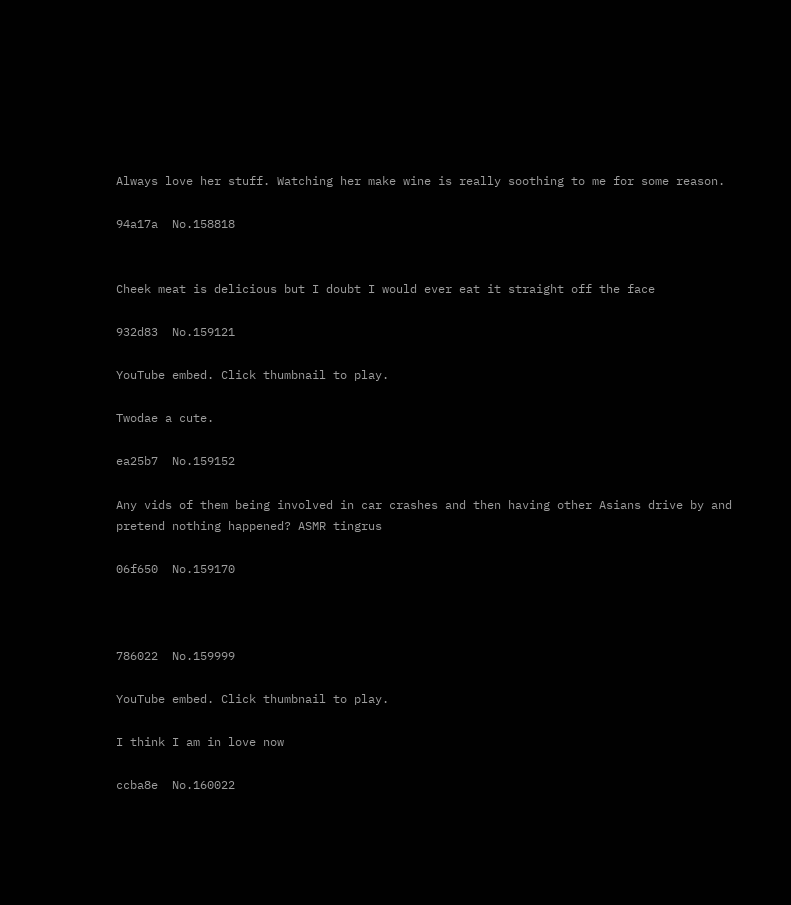Always love her stuff. Watching her make wine is really soothing to me for some reason.

94a17a  No.158818


Cheek meat is delicious but I doubt I would ever eat it straight off the face

932d83  No.159121

YouTube embed. Click thumbnail to play.

Twodae a cute.

ea25b7  No.159152

Any vids of them being involved in car crashes and then having other Asians drive by and pretend nothing happened? ASMR tingrus

06f650  No.159170



786022  No.159999

YouTube embed. Click thumbnail to play.

I think I am in love now

ccba8e  No.160022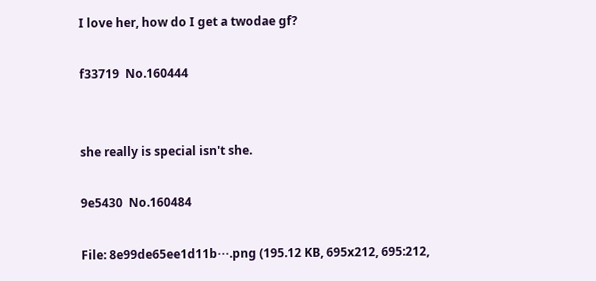I love her, how do I get a twodae gf?

f33719  No.160444


she really is special isn't she.

9e5430  No.160484

File: 8e99de65ee1d11b⋯.png (195.12 KB, 695x212, 695:212,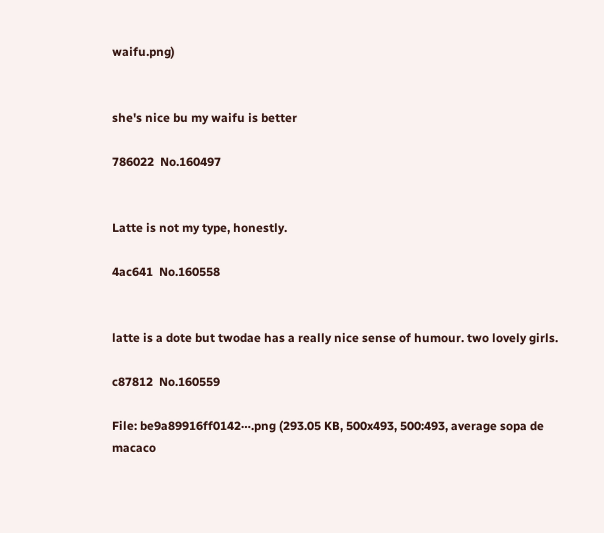waifu.png)


she's nice bu my waifu is better

786022  No.160497


Latte is not my type, honestly.

4ac641  No.160558


latte is a dote but twodae has a really nice sense of humour. two lovely girls.

c87812  No.160559

File: be9a89916ff0142⋯.png (293.05 KB, 500x493, 500:493, average sopa de macaco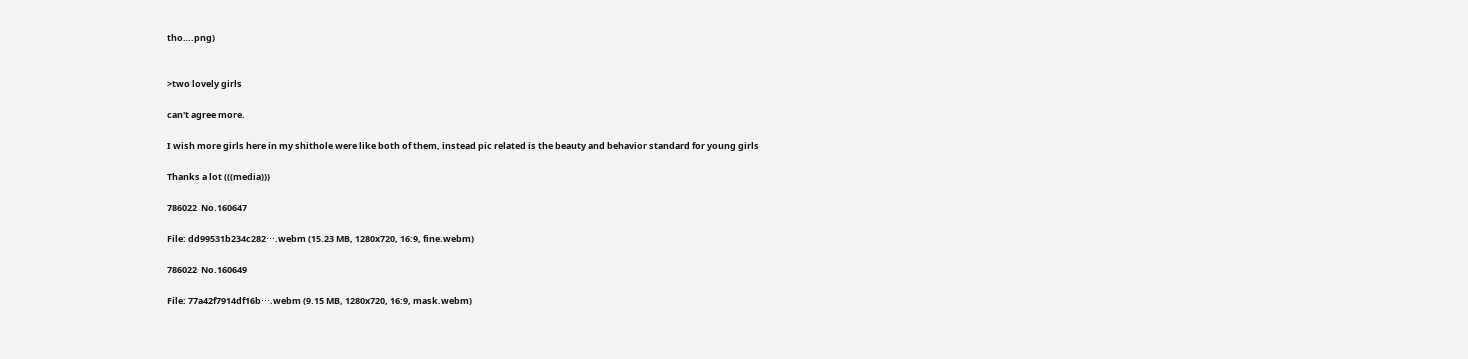tho….png)


>two lovely girls

can't agree more.

I wish more girls here in my shithole were like both of them, instead pic related is the beauty and behavior standard for young girls

Thanks a lot (((media)))

786022  No.160647

File: dd99531b234c282⋯.webm (15.23 MB, 1280x720, 16:9, fine.webm)

786022  No.160649

File: 77a42f7914df16b⋯.webm (9.15 MB, 1280x720, 16:9, mask.webm)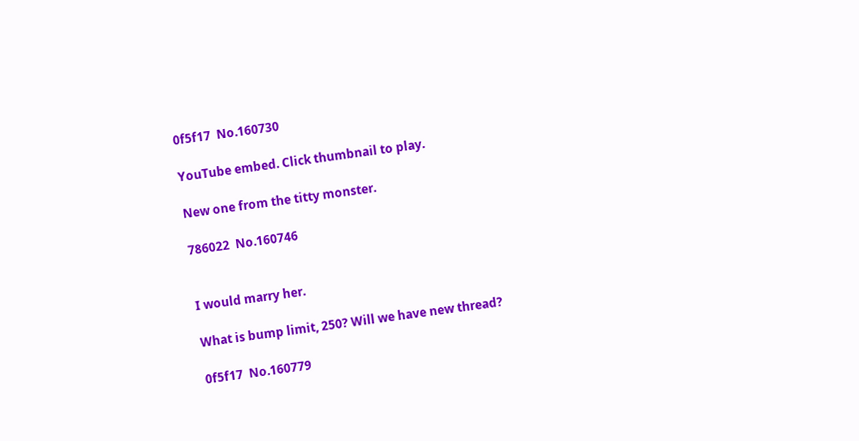0f5f17  No.160730

YouTube embed. Click thumbnail to play.

New one from the titty monster.

786022  No.160746


I would marry her.

What is bump limit, 250? Will we have new thread?

0f5f17  No.160779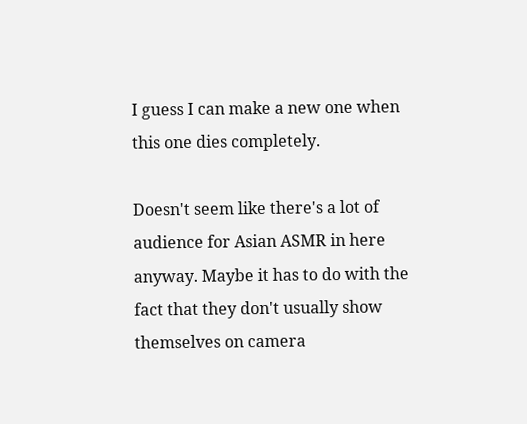I guess I can make a new one when this one dies completely.

Doesn't seem like there's a lot of audience for Asian ASMR in here anyway. Maybe it has to do with the fact that they don't usually show themselves on camera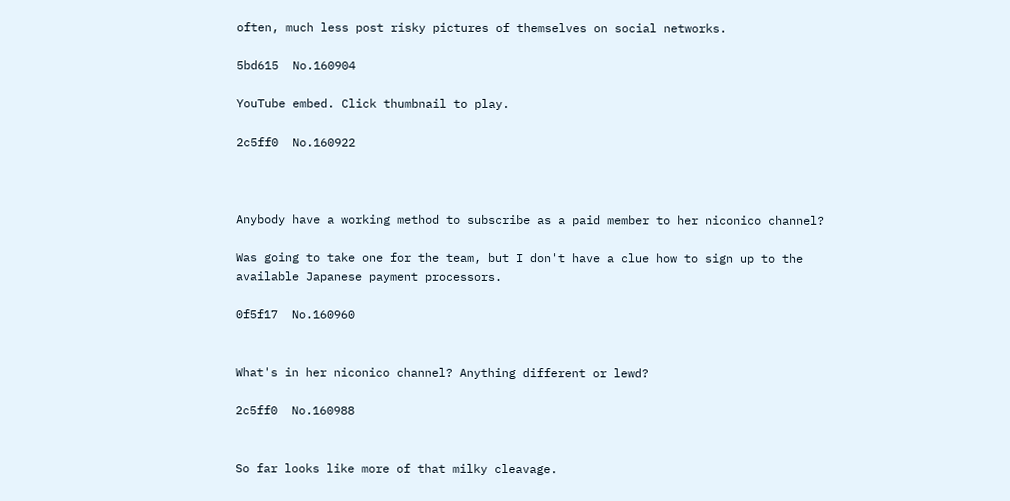often, much less post risky pictures of themselves on social networks.

5bd615  No.160904

YouTube embed. Click thumbnail to play.

2c5ff0  No.160922



Anybody have a working method to subscribe as a paid member to her niconico channel?

Was going to take one for the team, but I don't have a clue how to sign up to the available Japanese payment processors.

0f5f17  No.160960


What's in her niconico channel? Anything different or lewd?

2c5ff0  No.160988


So far looks like more of that milky cleavage.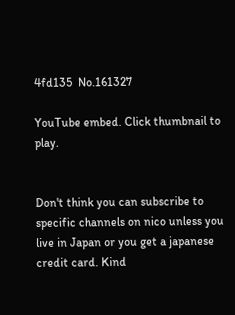4fd135  No.161327

YouTube embed. Click thumbnail to play.


Don't think you can subscribe to specific channels on nico unless you live in Japan or you get a japanese credit card. Kind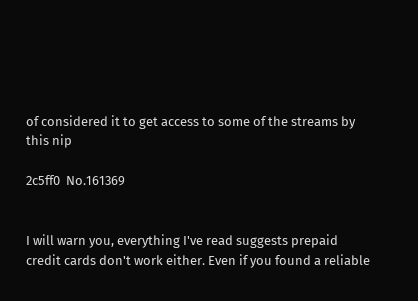of considered it to get access to some of the streams by this nip

2c5ff0  No.161369


I will warn you, everything I've read suggests prepaid credit cards don't work either. Even if you found a reliable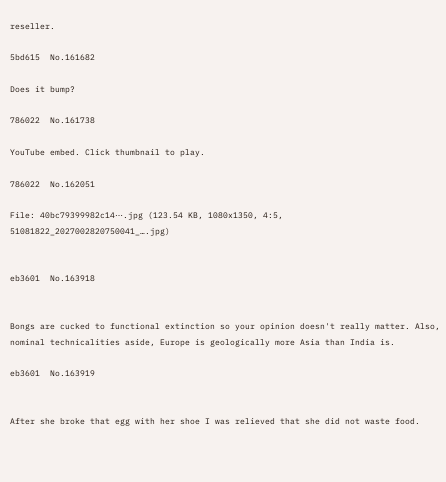reseller.

5bd615  No.161682

Does it bump?

786022  No.161738

YouTube embed. Click thumbnail to play.

786022  No.162051

File: 40bc79399982c14⋯.jpg (123.54 KB, 1080x1350, 4:5, 51081822_2027002820750041_….jpg)


eb3601  No.163918


Bongs are cucked to functional extinction so your opinion doesn't really matter. Also, nominal technicalities aside, Europe is geologically more Asia than India is.

eb3601  No.163919


After she broke that egg with her shoe I was relieved that she did not waste food.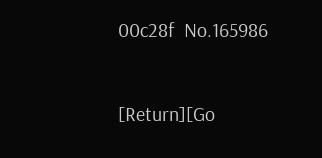00c28f  No.165986


[Return][Go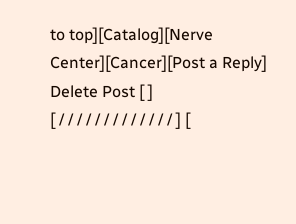to top][Catalog][Nerve Center][Cancer][Post a Reply]
Delete Post [ ]
[ / / / / / / / / / / / / / ] [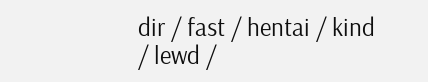dir / fast / hentai / kind / lewd /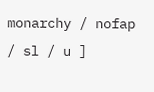monarchy / nofap / sl / u ]